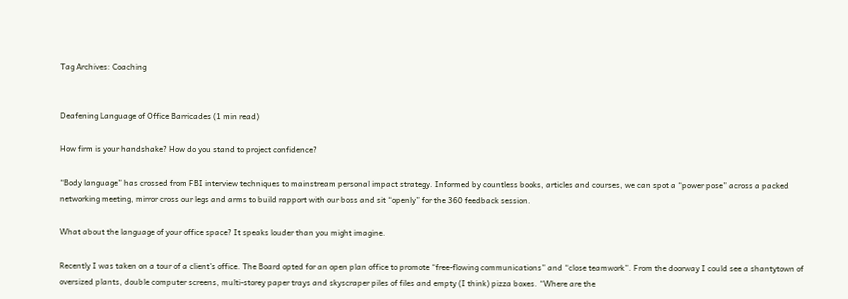Tag Archives: Coaching


Deafening Language of Office Barricades (1 min read)

How firm is your handshake? How do you stand to project confidence?

“Body language” has crossed from FBI interview techniques to mainstream personal impact strategy. Informed by countless books, articles and courses, we can spot a “power pose” across a packed networking meeting, mirror cross our legs and arms to build rapport with our boss and sit “openly” for the 360 feedback session.

What about the language of your office space? It speaks louder than you might imagine.

Recently I was taken on a tour of a client’s office. The Board opted for an open plan office to promote “free-flowing communications” and “close teamwork”. From the doorway I could see a shantytown of oversized plants, double computer screens, multi-storey paper trays and skyscraper piles of files and empty (I think) pizza boxes. “Where are the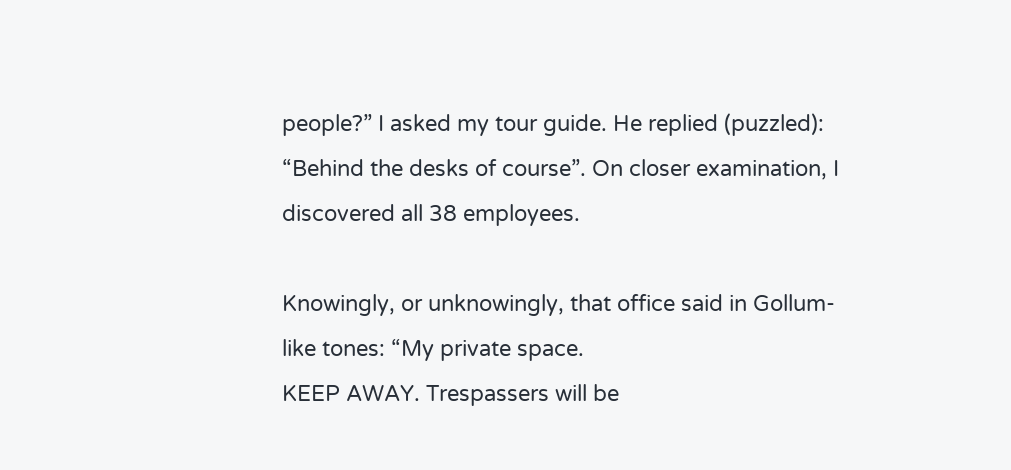people?” I asked my tour guide. He replied (puzzled): “Behind the desks of course”. On closer examination, I discovered all 38 employees.

Knowingly, or unknowingly, that office said in Gollum-like tones: “My private space.
KEEP AWAY. Trespassers will be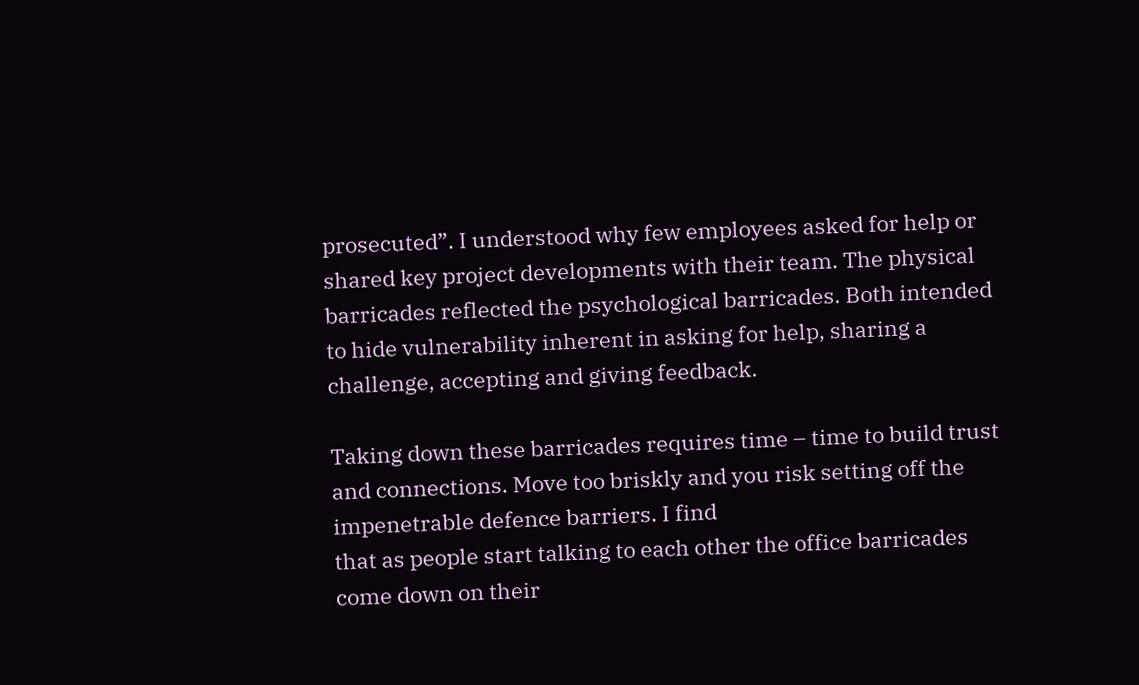prosecuted”. I understood why few employees asked for help or shared key project developments with their team. The physical barricades reflected the psychological barricades. Both intended to hide vulnerability inherent in asking for help, sharing a challenge, accepting and giving feedback.

Taking down these barricades requires time – time to build trust and connections. Move too briskly and you risk setting off the impenetrable defence barriers. I find
that as people start talking to each other the office barricades come down on their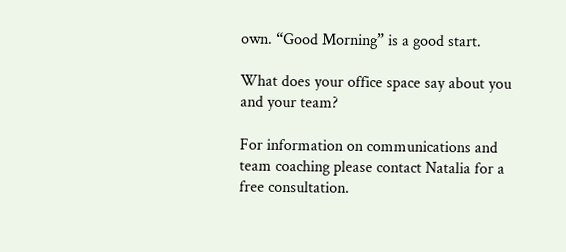own. “Good Morning” is a good start.

What does your office space say about you and your team?

For information on communications and team coaching please contact Natalia for a free consultation.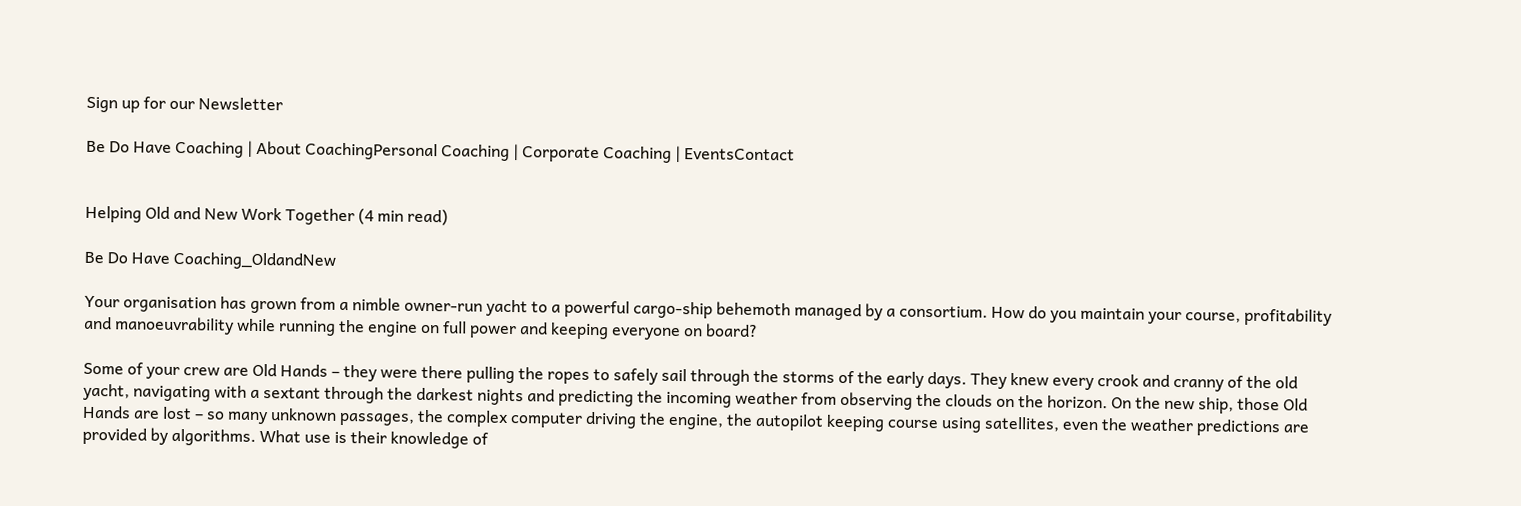Sign up for our Newsletter

Be Do Have Coaching | About CoachingPersonal Coaching | Corporate Coaching | EventsContact


Helping Old and New Work Together (4 min read)

Be Do Have Coaching_OldandNew

Your organisation has grown from a nimble owner-run yacht to a powerful cargo-ship behemoth managed by a consortium. How do you maintain your course, profitability and manoeuvrability while running the engine on full power and keeping everyone on board?

Some of your crew are Old Hands – they were there pulling the ropes to safely sail through the storms of the early days. They knew every crook and cranny of the old yacht, navigating with a sextant through the darkest nights and predicting the incoming weather from observing the clouds on the horizon. On the new ship, those Old Hands are lost – so many unknown passages, the complex computer driving the engine, the autopilot keeping course using satellites, even the weather predictions are provided by algorithms. What use is their knowledge of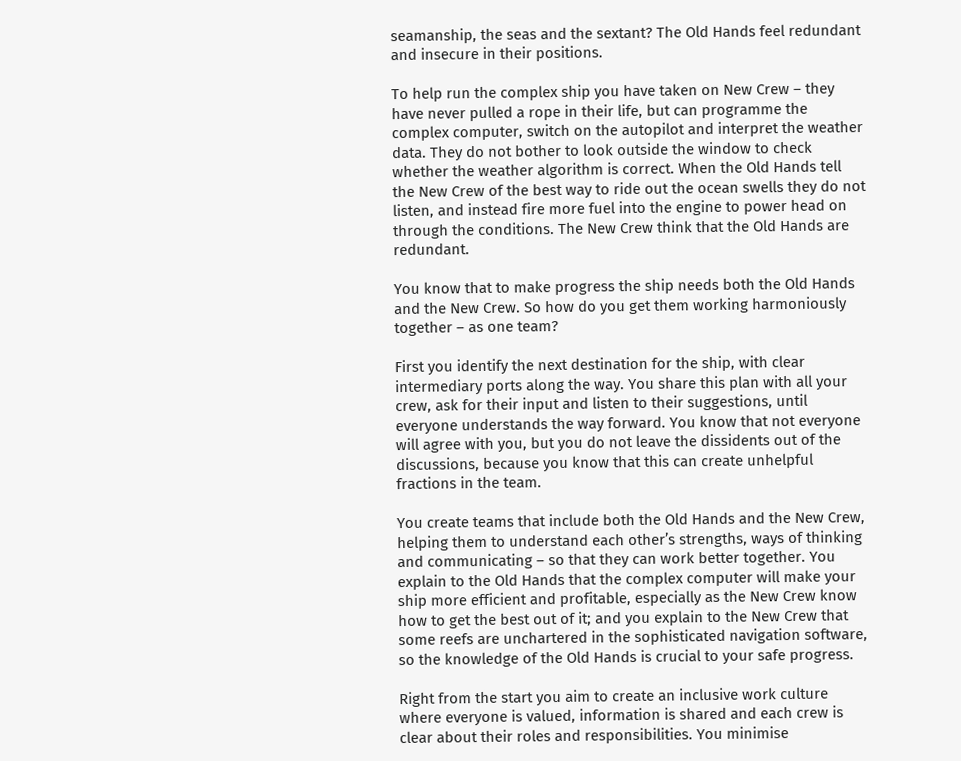seamanship, the seas and the sextant? The Old Hands feel redundant and insecure in their positions.

To help run the complex ship you have taken on New Crew – they have never pulled a rope in their life, but can programme the complex computer, switch on the autopilot and interpret the weather data. They do not bother to look outside the window to check whether the weather algorithm is correct. When the Old Hands tell the New Crew of the best way to ride out the ocean swells they do not listen, and instead fire more fuel into the engine to power head on through the conditions. The New Crew think that the Old Hands are redundant.

You know that to make progress the ship needs both the Old Hands and the New Crew. So how do you get them working harmoniously together – as one team?

First you identify the next destination for the ship, with clear intermediary ports along the way. You share this plan with all your crew, ask for their input and listen to their suggestions, until everyone understands the way forward. You know that not everyone will agree with you, but you do not leave the dissidents out of the discussions, because you know that this can create unhelpful fractions in the team.

You create teams that include both the Old Hands and the New Crew, helping them to understand each other’s strengths, ways of thinking and communicating – so that they can work better together. You explain to the Old Hands that the complex computer will make your ship more efficient and profitable, especially as the New Crew know how to get the best out of it; and you explain to the New Crew that some reefs are unchartered in the sophisticated navigation software, so the knowledge of the Old Hands is crucial to your safe progress.

Right from the start you aim to create an inclusive work culture where everyone is valued, information is shared and each crew is clear about their roles and responsibilities. You minimise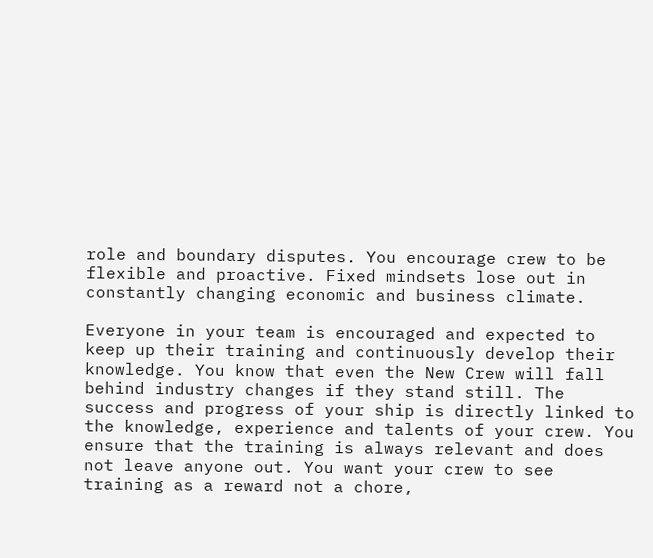role and boundary disputes. You encourage crew to be flexible and proactive. Fixed mindsets lose out in constantly changing economic and business climate.

Everyone in your team is encouraged and expected to keep up their training and continuously develop their knowledge. You know that even the New Crew will fall behind industry changes if they stand still. The success and progress of your ship is directly linked to the knowledge, experience and talents of your crew. You ensure that the training is always relevant and does not leave anyone out. You want your crew to see training as a reward not a chore,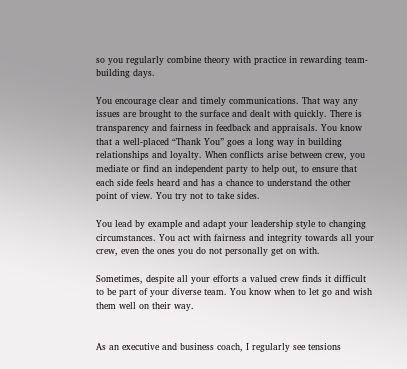so you regularly combine theory with practice in rewarding team-building days.

You encourage clear and timely communications. That way any issues are brought to the surface and dealt with quickly. There is transparency and fairness in feedback and appraisals. You know that a well-placed “Thank You” goes a long way in building relationships and loyalty. When conflicts arise between crew, you mediate or find an independent party to help out, to ensure that each side feels heard and has a chance to understand the other point of view. You try not to take sides.

You lead by example and adapt your leadership style to changing circumstances. You act with fairness and integrity towards all your crew, even the ones you do not personally get on with.

Sometimes, despite all your efforts a valued crew finds it difficult to be part of your diverse team. You know when to let go and wish them well on their way.


As an executive and business coach, I regularly see tensions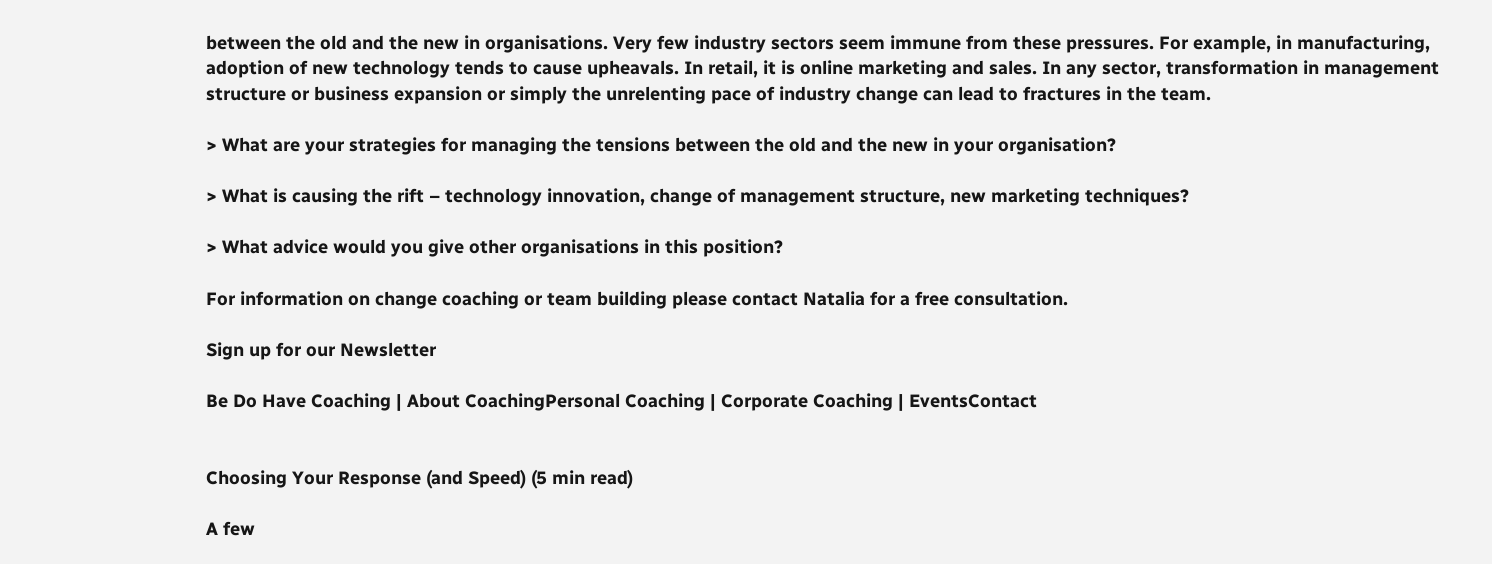between the old and the new in organisations. Very few industry sectors seem immune from these pressures. For example, in manufacturing, adoption of new technology tends to cause upheavals. In retail, it is online marketing and sales. In any sector, transformation in management structure or business expansion or simply the unrelenting pace of industry change can lead to fractures in the team.

> What are your strategies for managing the tensions between the old and the new in your organisation?

> What is causing the rift – technology innovation, change of management structure, new marketing techniques?

> What advice would you give other organisations in this position?

For information on change coaching or team building please contact Natalia for a free consultation.

Sign up for our Newsletter

Be Do Have Coaching | About CoachingPersonal Coaching | Corporate Coaching | EventsContact


Choosing Your Response (and Speed) (5 min read)

A few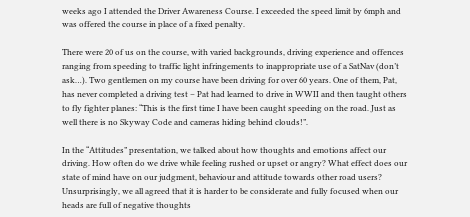weeks ago I attended the Driver Awareness Course. I exceeded the speed limit by 6mph and was offered the course in place of a fixed penalty.

There were 20 of us on the course, with varied backgrounds, driving experience and offences ranging from speeding to traffic light infringements to inappropriate use of a SatNav (don’t ask…). Two gentlemen on my course have been driving for over 60 years. One of them, Pat, has never completed a driving test – Pat had learned to drive in WWII and then taught others to fly fighter planes: “This is the first time I have been caught speeding on the road. Just as well there is no Skyway Code and cameras hiding behind clouds!”.

In the “Attitudes” presentation, we talked about how thoughts and emotions affect our driving. How often do we drive while feeling rushed or upset or angry? What effect does our state of mind have on our judgment, behaviour and attitude towards other road users? Unsurprisingly, we all agreed that it is harder to be considerate and fully focused when our heads are full of negative thoughts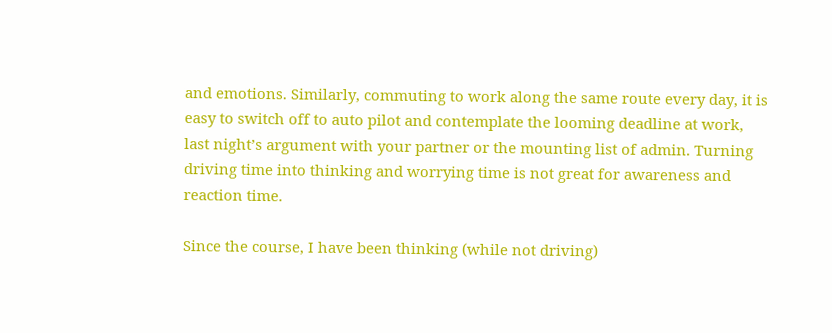and emotions. Similarly, commuting to work along the same route every day, it is easy to switch off to auto pilot and contemplate the looming deadline at work, last night’s argument with your partner or the mounting list of admin. Turning driving time into thinking and worrying time is not great for awareness and reaction time.

Since the course, I have been thinking (while not driving)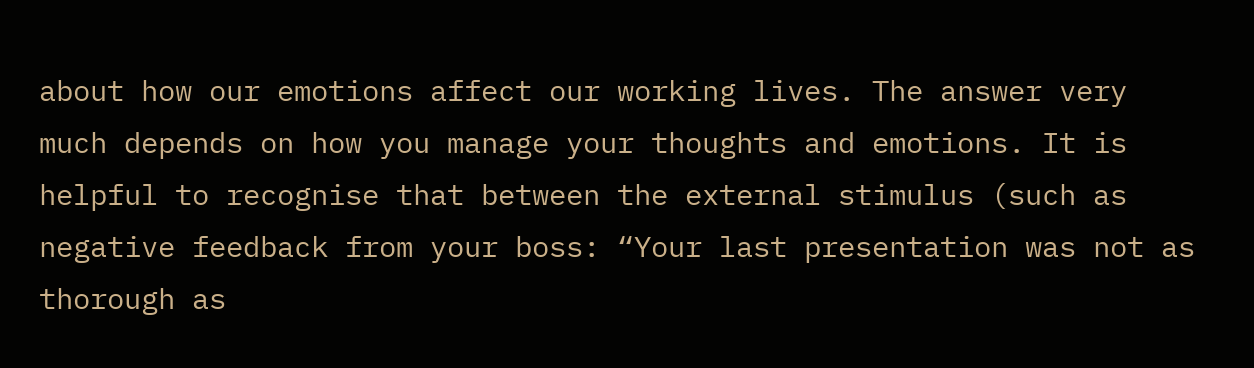about how our emotions affect our working lives. The answer very much depends on how you manage your thoughts and emotions. It is helpful to recognise that between the external stimulus (such as negative feedback from your boss: “Your last presentation was not as thorough as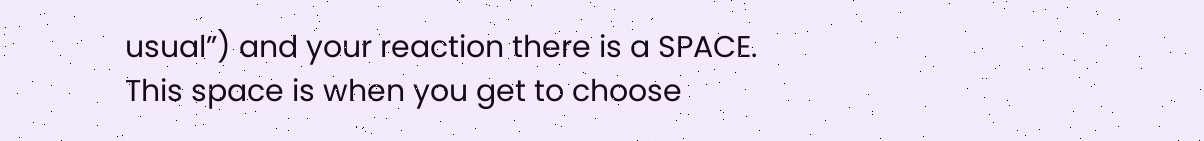usual”) and your reaction there is a SPACE. This space is when you get to choose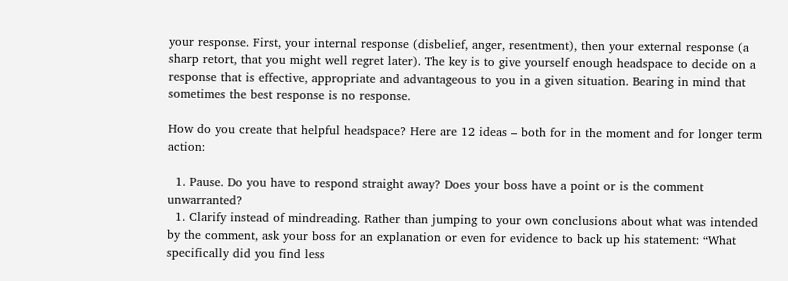your response. First, your internal response (disbelief, anger, resentment), then your external response (a sharp retort, that you might well regret later). The key is to give yourself enough headspace to decide on a response that is effective, appropriate and advantageous to you in a given situation. Bearing in mind that sometimes the best response is no response.

How do you create that helpful headspace? Here are 12 ideas – both for in the moment and for longer term action:

  1. Pause. Do you have to respond straight away? Does your boss have a point or is the comment unwarranted?
  1. Clarify instead of mindreading. Rather than jumping to your own conclusions about what was intended by the comment, ask your boss for an explanation or even for evidence to back up his statement: “What specifically did you find less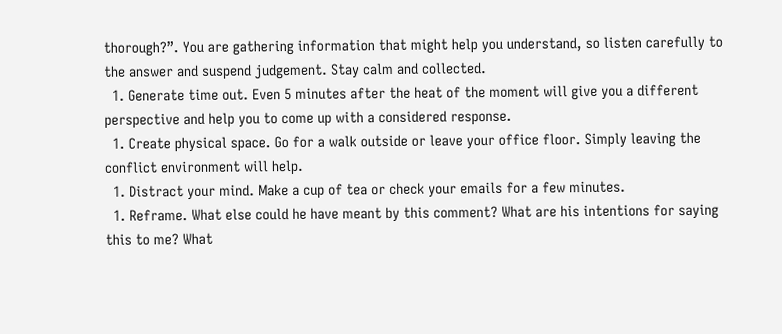thorough?”. You are gathering information that might help you understand, so listen carefully to the answer and suspend judgement. Stay calm and collected.
  1. Generate time out. Even 5 minutes after the heat of the moment will give you a different perspective and help you to come up with a considered response.
  1. Create physical space. Go for a walk outside or leave your office floor. Simply leaving the conflict environment will help.
  1. Distract your mind. Make a cup of tea or check your emails for a few minutes.
  1. Reframe. What else could he have meant by this comment? What are his intentions for saying this to me? What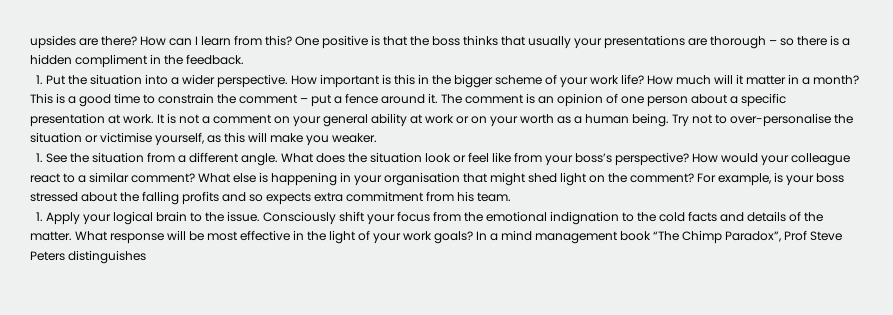upsides are there? How can I learn from this? One positive is that the boss thinks that usually your presentations are thorough – so there is a hidden compliment in the feedback.
  1. Put the situation into a wider perspective. How important is this in the bigger scheme of your work life? How much will it matter in a month? This is a good time to constrain the comment – put a fence around it. The comment is an opinion of one person about a specific presentation at work. It is not a comment on your general ability at work or on your worth as a human being. Try not to over-personalise the situation or victimise yourself, as this will make you weaker.
  1. See the situation from a different angle. What does the situation look or feel like from your boss’s perspective? How would your colleague react to a similar comment? What else is happening in your organisation that might shed light on the comment? For example, is your boss stressed about the falling profits and so expects extra commitment from his team.
  1. Apply your logical brain to the issue. Consciously shift your focus from the emotional indignation to the cold facts and details of the matter. What response will be most effective in the light of your work goals? In a mind management book “The Chimp Paradox”, Prof Steve Peters distinguishes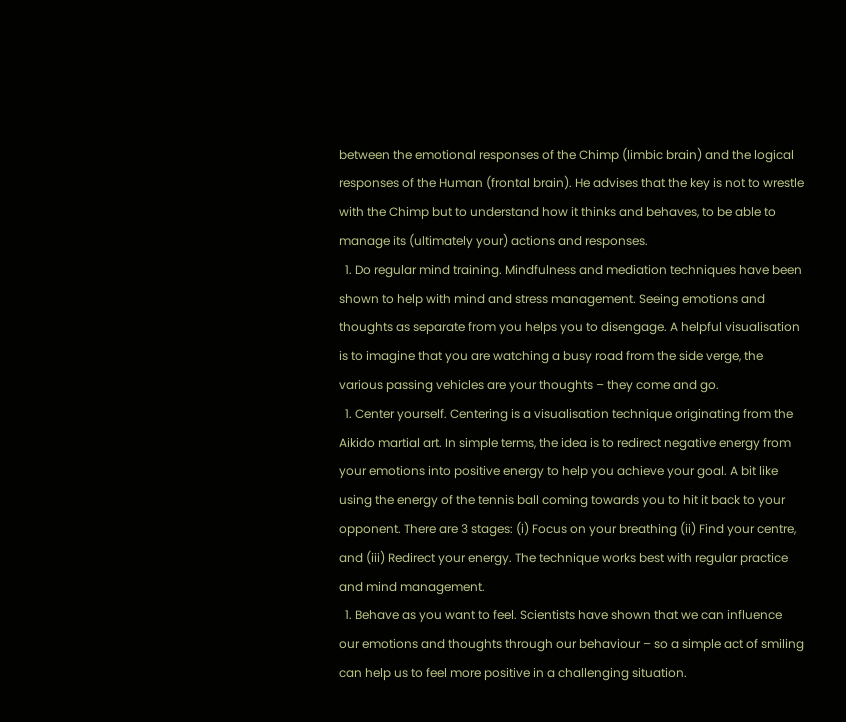between the emotional responses of the Chimp (limbic brain) and the logical responses of the Human (frontal brain). He advises that the key is not to wrestle with the Chimp but to understand how it thinks and behaves, to be able to manage its (ultimately your) actions and responses.
  1. Do regular mind training. Mindfulness and mediation techniques have been shown to help with mind and stress management. Seeing emotions and thoughts as separate from you helps you to disengage. A helpful visualisation is to imagine that you are watching a busy road from the side verge, the various passing vehicles are your thoughts – they come and go.
  1. Center yourself. Centering is a visualisation technique originating from the Aikido martial art. In simple terms, the idea is to redirect negative energy from your emotions into positive energy to help you achieve your goal. A bit like using the energy of the tennis ball coming towards you to hit it back to your opponent. There are 3 stages: (i) Focus on your breathing (ii) Find your centre, and (iii) Redirect your energy. The technique works best with regular practice and mind management.
  1. Behave as you want to feel. Scientists have shown that we can influence our emotions and thoughts through our behaviour – so a simple act of smiling can help us to feel more positive in a challenging situation.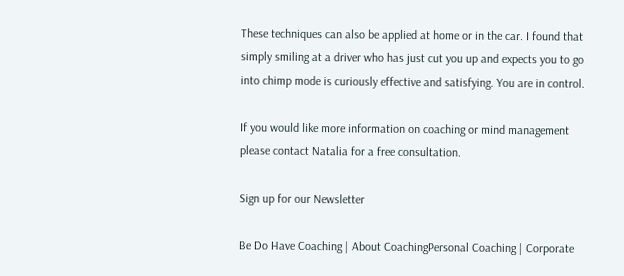These techniques can also be applied at home or in the car. I found that simply smiling at a driver who has just cut you up and expects you to go into chimp mode is curiously effective and satisfying. You are in control.

If you would like more information on coaching or mind management please contact Natalia for a free consultation.

Sign up for our Newsletter

Be Do Have Coaching | About CoachingPersonal Coaching | Corporate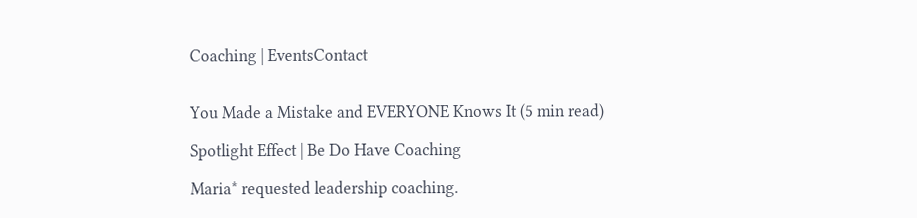Coaching | EventsContact


You Made a Mistake and EVERYONE Knows It (5 min read)

Spotlight Effect | Be Do Have Coaching

Maria* requested leadership coaching.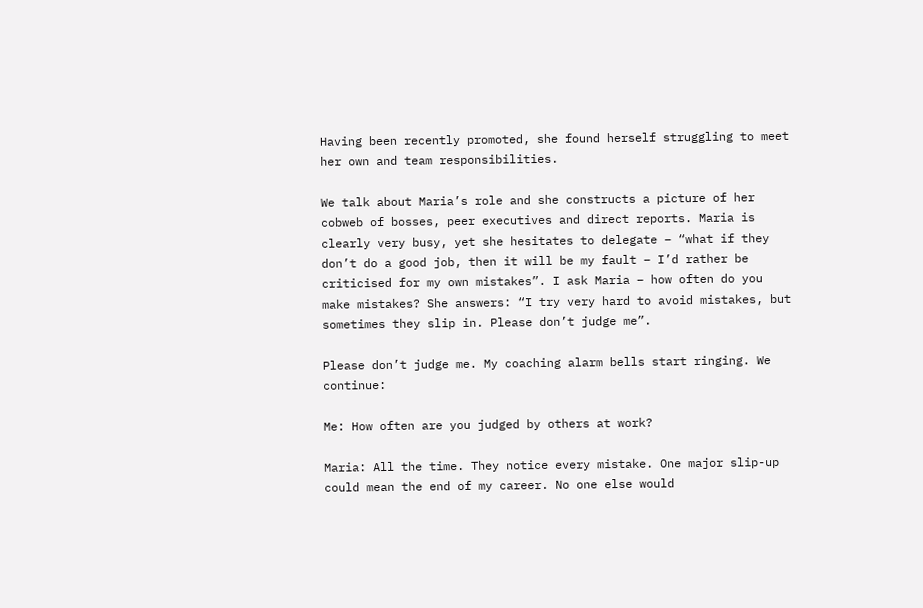Having been recently promoted, she found herself struggling to meet her own and team responsibilities.

We talk about Maria’s role and she constructs a picture of her cobweb of bosses, peer executives and direct reports. Maria is clearly very busy, yet she hesitates to delegate – “what if they don’t do a good job, then it will be my fault – I’d rather be criticised for my own mistakes”. I ask Maria – how often do you make mistakes? She answers: “I try very hard to avoid mistakes, but sometimes they slip in. Please don’t judge me”.

Please don’t judge me. My coaching alarm bells start ringing. We continue:

Me: How often are you judged by others at work?

Maria: All the time. They notice every mistake. One major slip-up could mean the end of my career. No one else would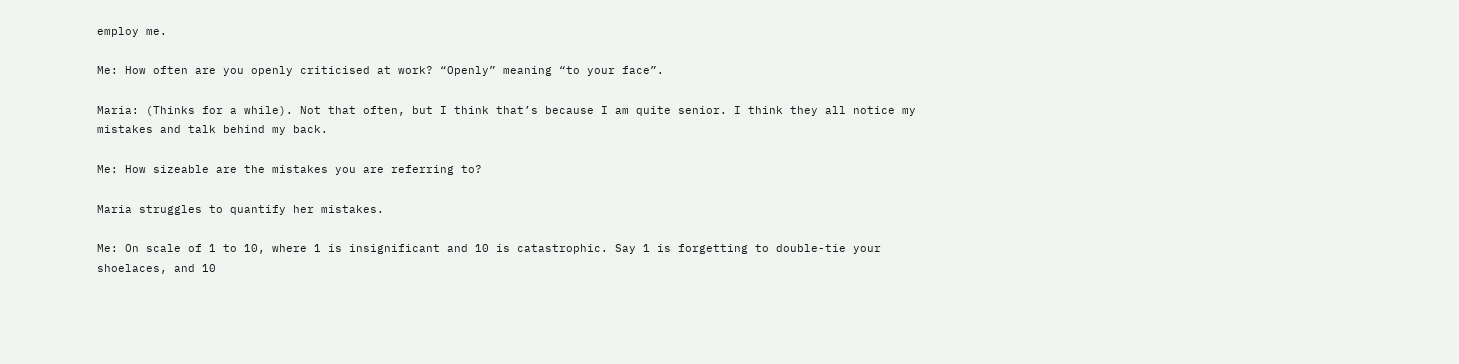employ me.

Me: How often are you openly criticised at work? “Openly” meaning “to your face”.

Maria: (Thinks for a while). Not that often, but I think that’s because I am quite senior. I think they all notice my mistakes and talk behind my back.

Me: How sizeable are the mistakes you are referring to?

Maria struggles to quantify her mistakes.

Me: On scale of 1 to 10, where 1 is insignificant and 10 is catastrophic. Say 1 is forgetting to double-tie your shoelaces, and 10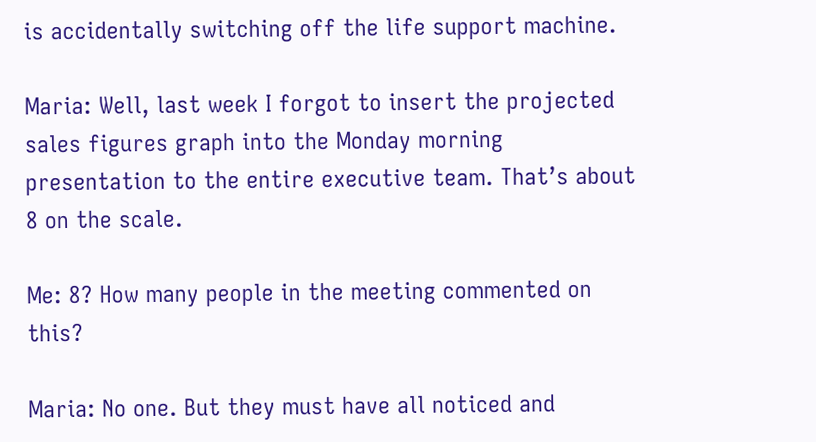is accidentally switching off the life support machine.

Maria: Well, last week I forgot to insert the projected sales figures graph into the Monday morning presentation to the entire executive team. That’s about 8 on the scale.

Me: 8? How many people in the meeting commented on this?

Maria: No one. But they must have all noticed and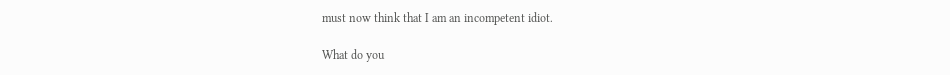must now think that I am an incompetent idiot.

What do you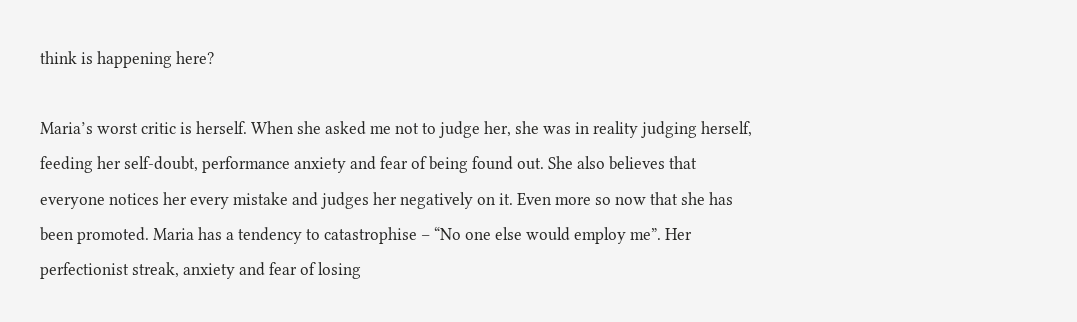think is happening here?

Maria’s worst critic is herself. When she asked me not to judge her, she was in reality judging herself, feeding her self-doubt, performance anxiety and fear of being found out. She also believes that everyone notices her every mistake and judges her negatively on it. Even more so now that she has been promoted. Maria has a tendency to catastrophise – “No one else would employ me”. Her perfectionist streak, anxiety and fear of losing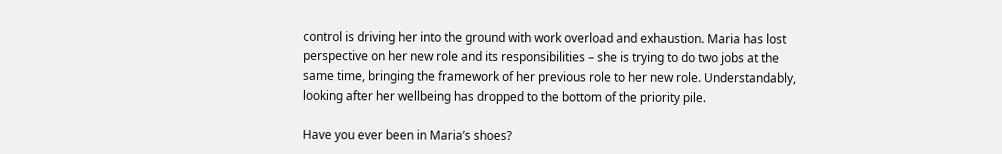control is driving her into the ground with work overload and exhaustion. Maria has lost perspective on her new role and its responsibilities – she is trying to do two jobs at the same time, bringing the framework of her previous role to her new role. Understandably, looking after her wellbeing has dropped to the bottom of the priority pile.

Have you ever been in Maria’s shoes?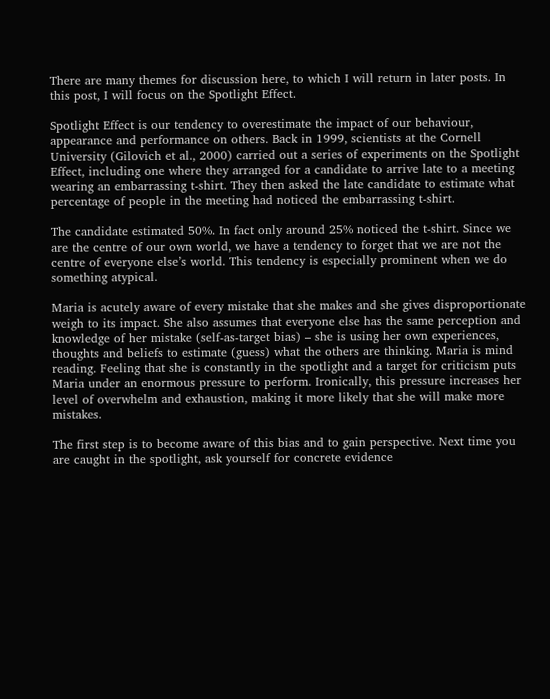There are many themes for discussion here, to which I will return in later posts. In this post, I will focus on the Spotlight Effect.

Spotlight Effect is our tendency to overestimate the impact of our behaviour, appearance and performance on others. Back in 1999, scientists at the Cornell University (Gilovich et al., 2000) carried out a series of experiments on the Spotlight Effect, including one where they arranged for a candidate to arrive late to a meeting wearing an embarrassing t-shirt. They then asked the late candidate to estimate what percentage of people in the meeting had noticed the embarrassing t-shirt.

The candidate estimated 50%. In fact only around 25% noticed the t-shirt. Since we are the centre of our own world, we have a tendency to forget that we are not the centre of everyone else’s world. This tendency is especially prominent when we do something atypical.

Maria is acutely aware of every mistake that she makes and she gives disproportionate weigh to its impact. She also assumes that everyone else has the same perception and knowledge of her mistake (self-as-target bias) – she is using her own experiences, thoughts and beliefs to estimate (guess) what the others are thinking. Maria is mind reading. Feeling that she is constantly in the spotlight and a target for criticism puts Maria under an enormous pressure to perform. Ironically, this pressure increases her level of overwhelm and exhaustion, making it more likely that she will make more mistakes.

The first step is to become aware of this bias and to gain perspective. Next time you are caught in the spotlight, ask yourself for concrete evidence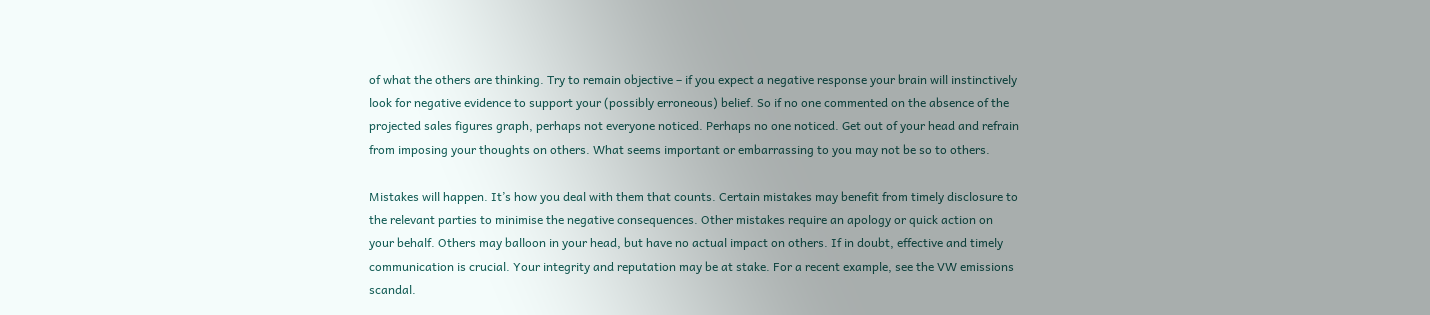of what the others are thinking. Try to remain objective – if you expect a negative response your brain will instinctively look for negative evidence to support your (possibly erroneous) belief. So if no one commented on the absence of the projected sales figures graph, perhaps not everyone noticed. Perhaps no one noticed. Get out of your head and refrain from imposing your thoughts on others. What seems important or embarrassing to you may not be so to others.

Mistakes will happen. It’s how you deal with them that counts. Certain mistakes may benefit from timely disclosure to the relevant parties to minimise the negative consequences. Other mistakes require an apology or quick action on your behalf. Others may balloon in your head, but have no actual impact on others. If in doubt, effective and timely communication is crucial. Your integrity and reputation may be at stake. For a recent example, see the VW emissions scandal.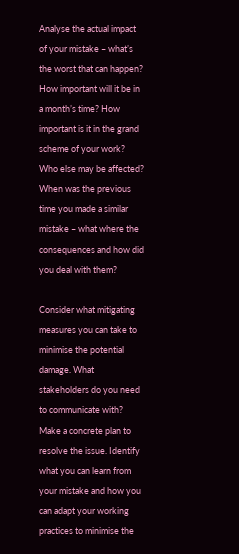Analyse the actual impact of your mistake – what’s the worst that can happen? How important will it be in a month’s time? How important is it in the grand scheme of your work? Who else may be affected? When was the previous time you made a similar mistake – what where the consequences and how did you deal with them?

Consider what mitigating measures you can take to minimise the potential damage. What stakeholders do you need to communicate with? Make a concrete plan to resolve the issue. Identify what you can learn from your mistake and how you can adapt your working practices to minimise the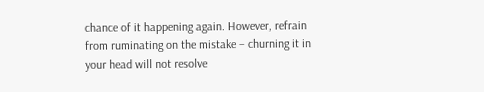chance of it happening again. However, refrain from ruminating on the mistake – churning it in your head will not resolve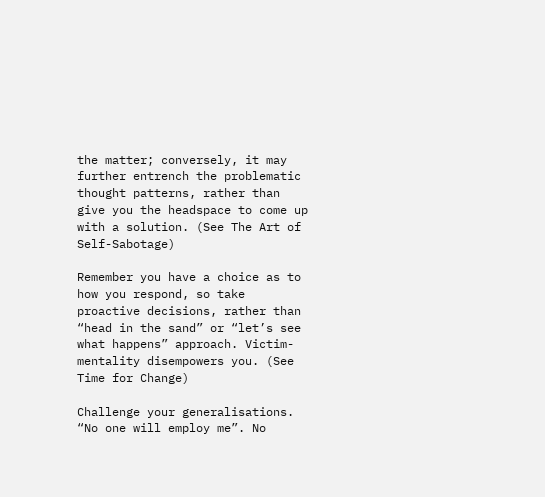the matter; conversely, it may further entrench the problematic thought patterns, rather than give you the headspace to come up with a solution. (See The Art of Self-Sabotage)

Remember you have a choice as to how you respond, so take proactive decisions, rather than “head in the sand” or “let’s see what happens” approach. Victim-mentality disempowers you. (See Time for Change)

Challenge your generalisations. “No one will employ me”. No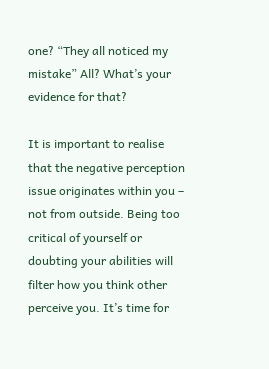one? “They all noticed my mistake” All? What’s your evidence for that?

It is important to realise that the negative perception issue originates within you – not from outside. Being too critical of yourself or doubting your abilities will filter how you think other perceive you. It’s time for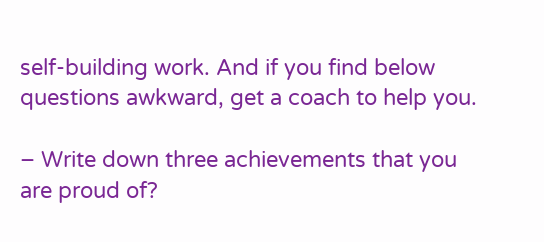self-building work. And if you find below questions awkward, get a coach to help you.

– Write down three achievements that you are proud of?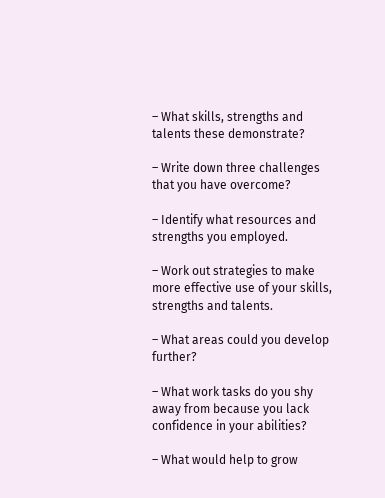– What skills, strengths and talents these demonstrate?

– Write down three challenges that you have overcome?

– Identify what resources and strengths you employed.

– Work out strategies to make more effective use of your skills, strengths and talents.

– What areas could you develop further?

– What work tasks do you shy away from because you lack confidence in your abilities?

– What would help to grow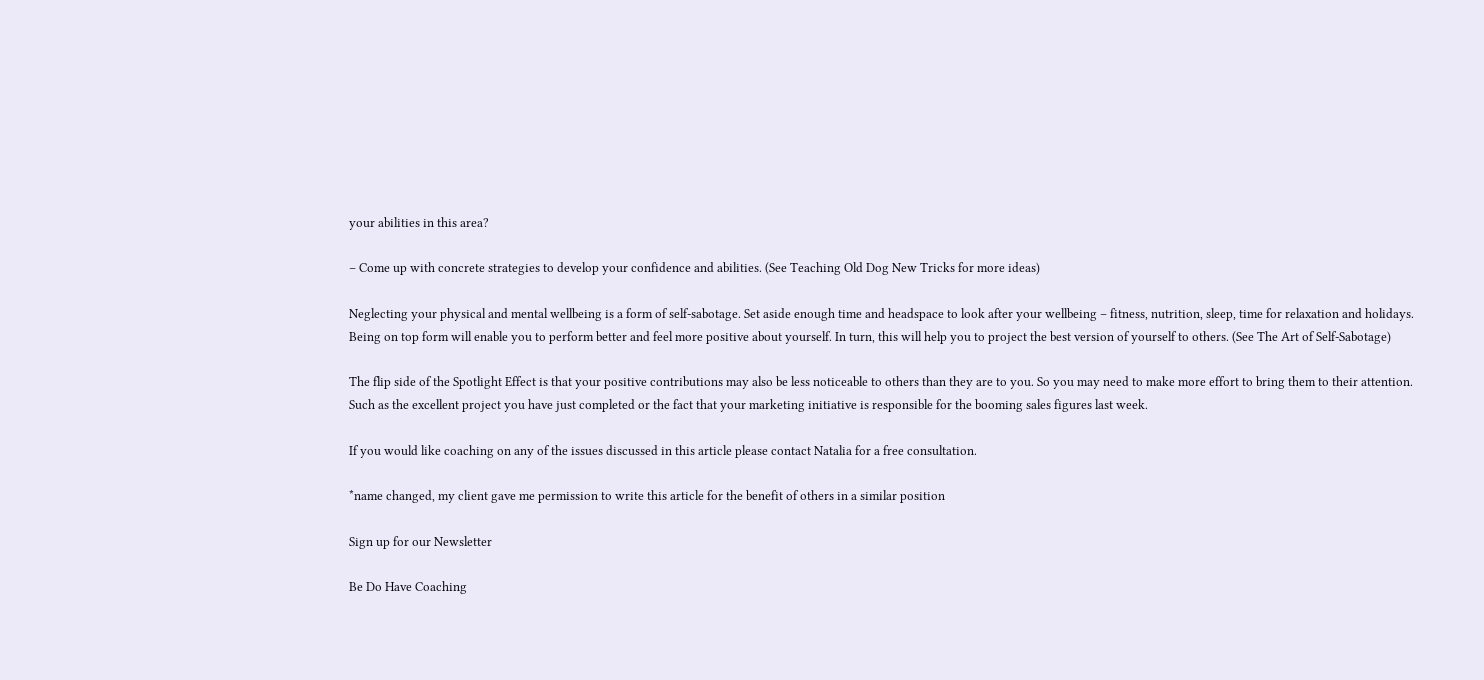your abilities in this area?

– Come up with concrete strategies to develop your confidence and abilities. (See Teaching Old Dog New Tricks for more ideas)

Neglecting your physical and mental wellbeing is a form of self-sabotage. Set aside enough time and headspace to look after your wellbeing – fitness, nutrition, sleep, time for relaxation and holidays. Being on top form will enable you to perform better and feel more positive about yourself. In turn, this will help you to project the best version of yourself to others. (See The Art of Self-Sabotage)

The flip side of the Spotlight Effect is that your positive contributions may also be less noticeable to others than they are to you. So you may need to make more effort to bring them to their attention. Such as the excellent project you have just completed or the fact that your marketing initiative is responsible for the booming sales figures last week.

If you would like coaching on any of the issues discussed in this article please contact Natalia for a free consultation.

*name changed, my client gave me permission to write this article for the benefit of others in a similar position

Sign up for our Newsletter

Be Do Have Coaching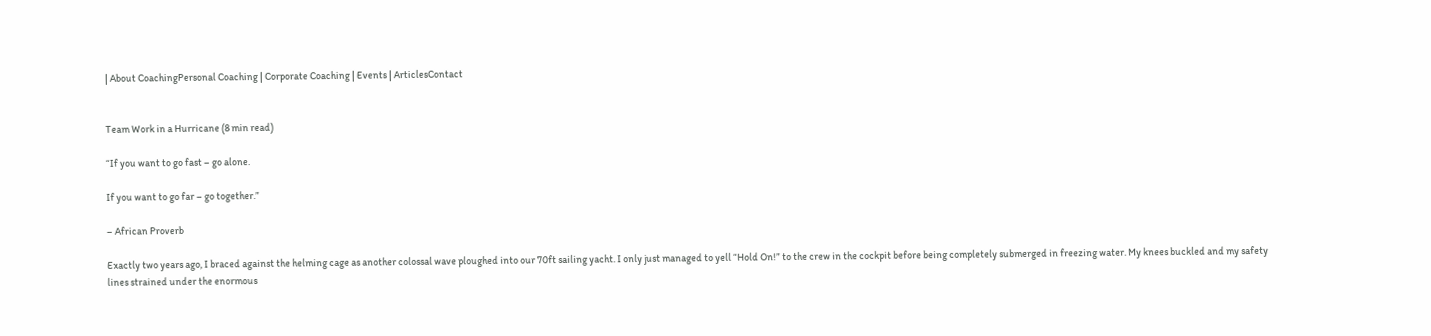| About CoachingPersonal Coaching | Corporate Coaching | Events | ArticlesContact


Team Work in a Hurricane (8 min read)

“If you want to go fast – go alone.

If you want to go far – go together.”

– African Proverb

Exactly two years ago, I braced against the helming cage as another colossal wave ploughed into our 70ft sailing yacht. I only just managed to yell “Hold On!” to the crew in the cockpit before being completely submerged in freezing water. My knees buckled and my safety lines strained under the enormous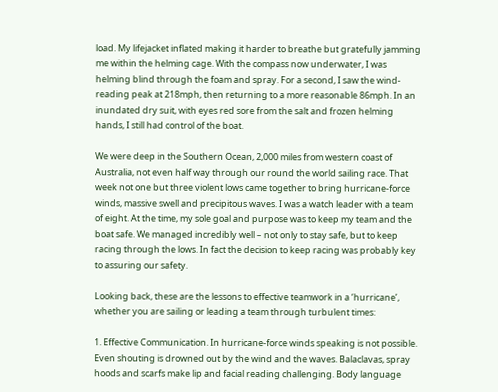load. My lifejacket inflated making it harder to breathe but gratefully jamming me within the helming cage. With the compass now underwater, I was helming blind through the foam and spray. For a second, I saw the wind-reading peak at 218mph, then returning to a more reasonable 86mph. In an inundated dry suit, with eyes red sore from the salt and frozen helming hands, I still had control of the boat.

We were deep in the Southern Ocean, 2,000 miles from western coast of Australia, not even half way through our round the world sailing race. That week not one but three violent lows came together to bring hurricane-force winds, massive swell and precipitous waves. I was a watch leader with a team of eight. At the time, my sole goal and purpose was to keep my team and the boat safe. We managed incredibly well – not only to stay safe, but to keep racing through the lows. In fact the decision to keep racing was probably key to assuring our safety.

Looking back, these are the lessons to effective teamwork in a ‘hurricane’, whether you are sailing or leading a team through turbulent times:

1. Effective Communication. In hurricane-force winds speaking is not possible. Even shouting is drowned out by the wind and the waves. Balaclavas, spray hoods and scarfs make lip and facial reading challenging. Body language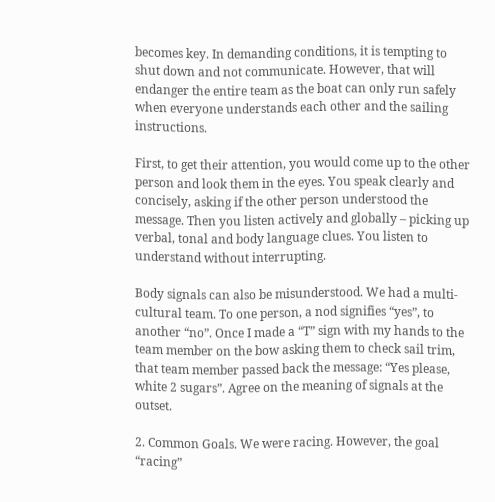becomes key. In demanding conditions, it is tempting to shut down and not communicate. However, that will endanger the entire team as the boat can only run safely when everyone understands each other and the sailing instructions.

First, to get their attention, you would come up to the other person and look them in the eyes. You speak clearly and concisely, asking if the other person understood the message. Then you listen actively and globally – picking up verbal, tonal and body language clues. You listen to understand without interrupting.

Body signals can also be misunderstood. We had a multi-cultural team. To one person, a nod signifies “yes”, to another “no”. Once I made a “T” sign with my hands to the team member on the bow asking them to check sail trim, that team member passed back the message: “Yes please, white 2 sugars”. Agree on the meaning of signals at the outset.

2. Common Goals. We were racing. However, the goal “racing”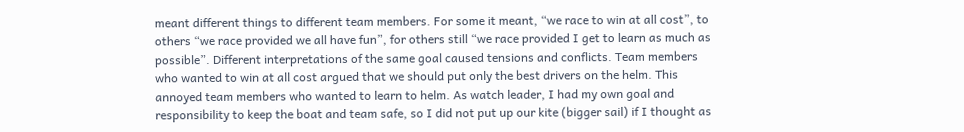meant different things to different team members. For some it meant, “we race to win at all cost”, to others “we race provided we all have fun”, for others still “we race provided I get to learn as much as possible”. Different interpretations of the same goal caused tensions and conflicts. Team members who wanted to win at all cost argued that we should put only the best drivers on the helm. This annoyed team members who wanted to learn to helm. As watch leader, I had my own goal and responsibility to keep the boat and team safe, so I did not put up our kite (bigger sail) if I thought as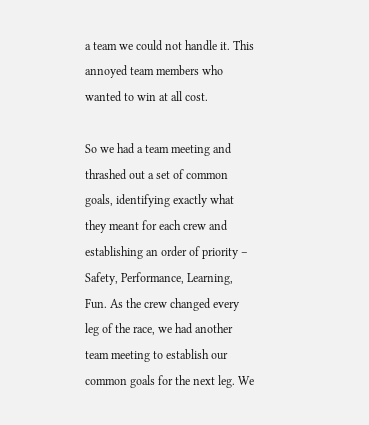a team we could not handle it. This annoyed team members who wanted to win at all cost.

So we had a team meeting and thrashed out a set of common goals, identifying exactly what they meant for each crew and establishing an order of priority – Safety, Performance, Learning, Fun. As the crew changed every leg of the race, we had another team meeting to establish our common goals for the next leg. We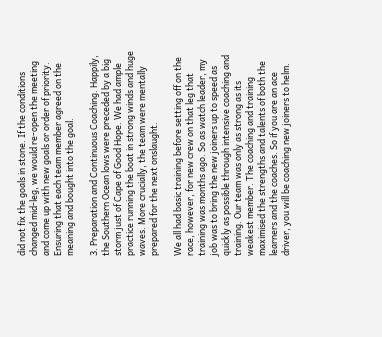did not fix the goals in stone. If the conditions changed mid-leg, we would re-open the meeting and come up with new goals or order of priority. Ensuring that each team member agreed on the meaning and bought into the goal.

3. Preparation and Continuous Coaching. Happily, the Southern Ocean lows were preceded by a big storm just of Cape of Good Hope. We had ample practice running the boat in strong winds and huge waves. More crucially, the team were mentally prepared for the next onslaught.

We all had basic training before setting off on the race, however, for new crew on that leg that training was months ago. So as watch leader, my job was to bring the new joiners up to speed as quickly as possible through intensive coaching and training. Our team was only as strong as its weakest member. The coaching and training maximised the strengths and talents of both the learners and the coaches. So if you are an ace driver, you will be coaching new joiners to helm.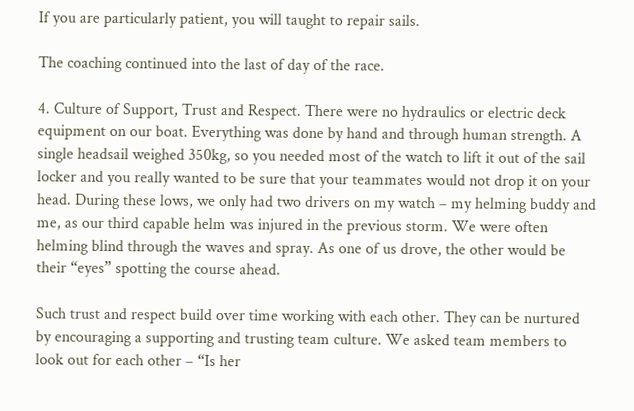If you are particularly patient, you will taught to repair sails.

The coaching continued into the last of day of the race.

4. Culture of Support, Trust and Respect. There were no hydraulics or electric deck equipment on our boat. Everything was done by hand and through human strength. A single headsail weighed 350kg, so you needed most of the watch to lift it out of the sail locker and you really wanted to be sure that your teammates would not drop it on your head. During these lows, we only had two drivers on my watch – my helming buddy and me, as our third capable helm was injured in the previous storm. We were often helming blind through the waves and spray. As one of us drove, the other would be their “eyes” spotting the course ahead.

Such trust and respect build over time working with each other. They can be nurtured by encouraging a supporting and trusting team culture. We asked team members to look out for each other – “Is her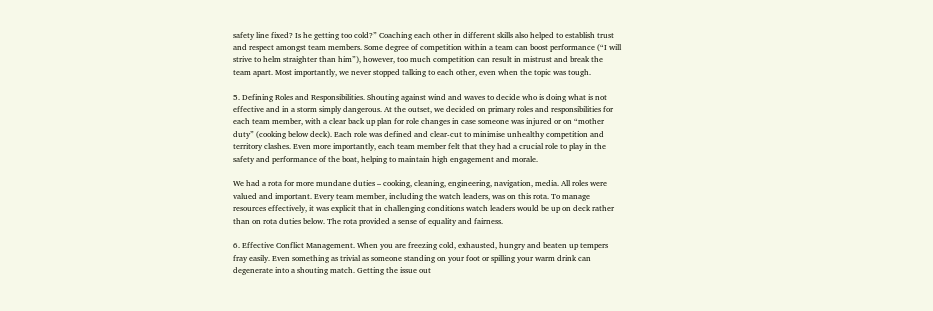safety line fixed? Is he getting too cold?” Coaching each other in different skills also helped to establish trust and respect amongst team members. Some degree of competition within a team can boost performance (“I will strive to helm straighter than him”), however, too much competition can result in mistrust and break the team apart. Most importantly, we never stopped talking to each other, even when the topic was tough.

5. Defining Roles and Responsibilities. Shouting against wind and waves to decide who is doing what is not effective and in a storm simply dangerous. At the outset, we decided on primary roles and responsibilities for each team member, with a clear back up plan for role changes in case someone was injured or on “mother duty” (cooking below deck). Each role was defined and clear-cut to minimise unhealthy competition and territory clashes. Even more importantly, each team member felt that they had a crucial role to play in the safety and performance of the boat, helping to maintain high engagement and morale.

We had a rota for more mundane duties – cooking, cleaning, engineering, navigation, media. All roles were valued and important. Every team member, including the watch leaders, was on this rota. To manage resources effectively, it was explicit that in challenging conditions watch leaders would be up on deck rather than on rota duties below. The rota provided a sense of equality and fairness.

6. Effective Conflict Management. When you are freezing cold, exhausted, hungry and beaten up tempers fray easily. Even something as trivial as someone standing on your foot or spilling your warm drink can degenerate into a shouting match. Getting the issue out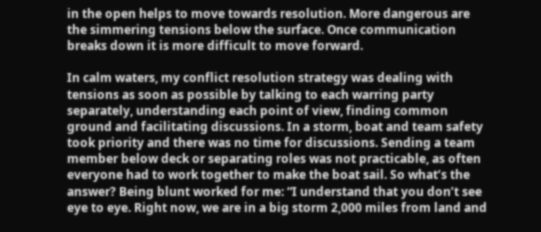in the open helps to move towards resolution. More dangerous are the simmering tensions below the surface. Once communication breaks down it is more difficult to move forward.

In calm waters, my conflict resolution strategy was dealing with tensions as soon as possible by talking to each warring party separately, understanding each point of view, finding common ground and facilitating discussions. In a storm, boat and team safety took priority and there was no time for discussions. Sending a team member below deck or separating roles was not practicable, as often everyone had to work together to make the boat sail. So what’s the answer? Being blunt worked for me: “I understand that you don’t see eye to eye. Right now, we are in a big storm 2,000 miles from land and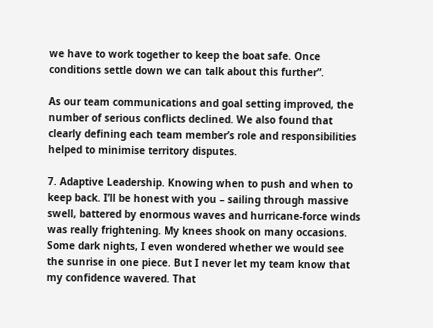we have to work together to keep the boat safe. Once conditions settle down we can talk about this further”.

As our team communications and goal setting improved, the number of serious conflicts declined. We also found that clearly defining each team member’s role and responsibilities helped to minimise territory disputes.

7. Adaptive Leadership. Knowing when to push and when to keep back. I’ll be honest with you – sailing through massive swell, battered by enormous waves and hurricane-force winds was really frightening. My knees shook on many occasions. Some dark nights, I even wondered whether we would see the sunrise in one piece. But I never let my team know that my confidence wavered. That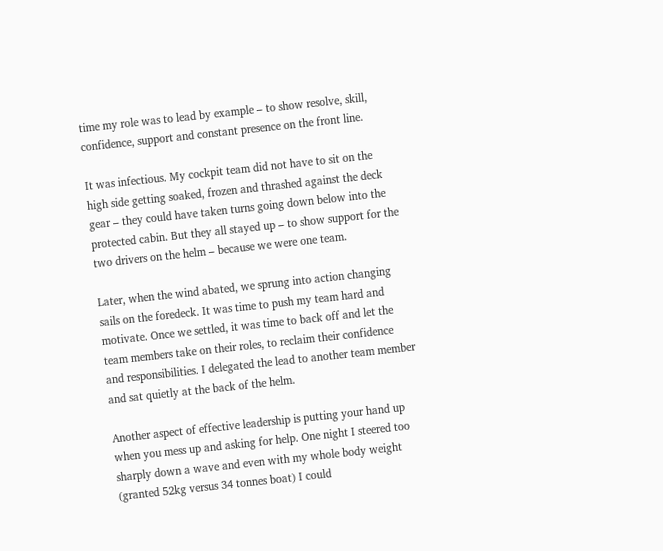time my role was to lead by example – to show resolve, skill, confidence, support and constant presence on the front line.

It was infectious. My cockpit team did not have to sit on the high side getting soaked, frozen and thrashed against the deck gear – they could have taken turns going down below into the protected cabin. But they all stayed up – to show support for the two drivers on the helm – because we were one team.

Later, when the wind abated, we sprung into action changing sails on the foredeck. It was time to push my team hard and motivate. Once we settled, it was time to back off and let the team members take on their roles, to reclaim their confidence and responsibilities. I delegated the lead to another team member and sat quietly at the back of the helm.

Another aspect of effective leadership is putting your hand up when you mess up and asking for help. One night I steered too sharply down a wave and even with my whole body weight (granted 52kg versus 34 tonnes boat) I could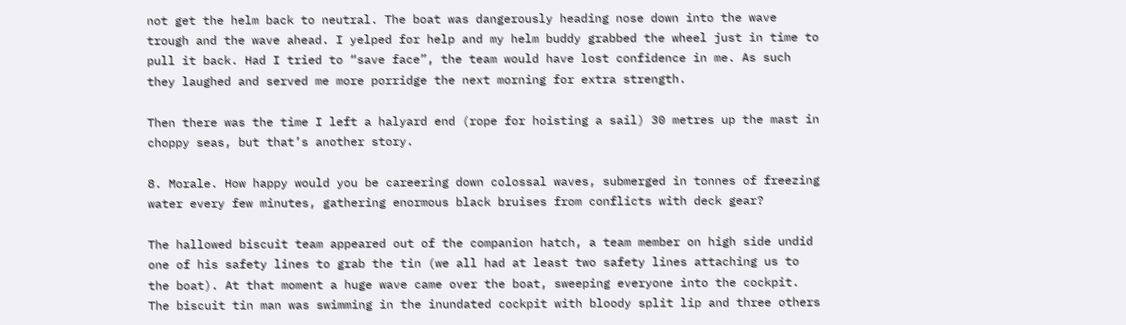not get the helm back to neutral. The boat was dangerously heading nose down into the wave trough and the wave ahead. I yelped for help and my helm buddy grabbed the wheel just in time to pull it back. Had I tried to “save face”, the team would have lost confidence in me. As such they laughed and served me more porridge the next morning for extra strength.

Then there was the time I left a halyard end (rope for hoisting a sail) 30 metres up the mast in choppy seas, but that’s another story.

8. Morale. How happy would you be careering down colossal waves, submerged in tonnes of freezing water every few minutes, gathering enormous black bruises from conflicts with deck gear?

The hallowed biscuit team appeared out of the companion hatch, a team member on high side undid one of his safety lines to grab the tin (we all had at least two safety lines attaching us to the boat). At that moment a huge wave came over the boat, sweeping everyone into the cockpit. The biscuit tin man was swimming in the inundated cockpit with bloody split lip and three others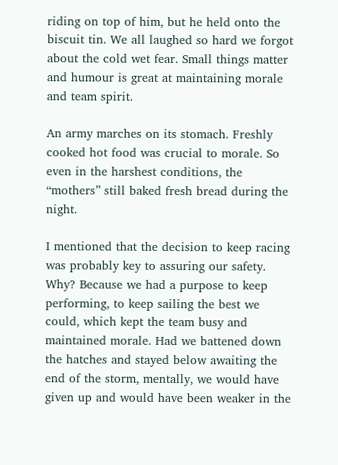riding on top of him, but he held onto the biscuit tin. We all laughed so hard we forgot about the cold wet fear. Small things matter and humour is great at maintaining morale and team spirit.

An army marches on its stomach. Freshly cooked hot food was crucial to morale. So even in the harshest conditions, the “mothers” still baked fresh bread during the night.

I mentioned that the decision to keep racing was probably key to assuring our safety. Why? Because we had a purpose to keep performing, to keep sailing the best we could, which kept the team busy and maintained morale. Had we battened down the hatches and stayed below awaiting the end of the storm, mentally, we would have given up and would have been weaker in the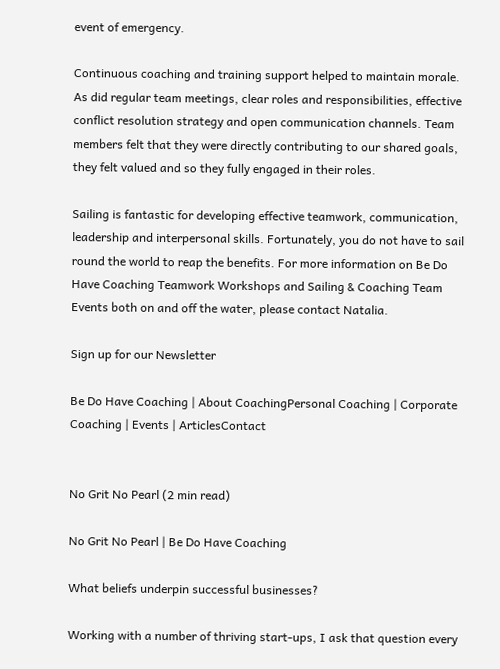event of emergency.

Continuous coaching and training support helped to maintain morale. As did regular team meetings, clear roles and responsibilities, effective conflict resolution strategy and open communication channels. Team members felt that they were directly contributing to our shared goals, they felt valued and so they fully engaged in their roles.

Sailing is fantastic for developing effective teamwork, communication, leadership and interpersonal skills. Fortunately, you do not have to sail round the world to reap the benefits. For more information on Be Do Have Coaching Teamwork Workshops and Sailing & Coaching Team Events both on and off the water, please contact Natalia.

Sign up for our Newsletter

Be Do Have Coaching | About CoachingPersonal Coaching | Corporate Coaching | Events | ArticlesContact


No Grit No Pearl (2 min read)

No Grit No Pearl | Be Do Have Coaching

What beliefs underpin successful businesses?

Working with a number of thriving start-ups, I ask that question every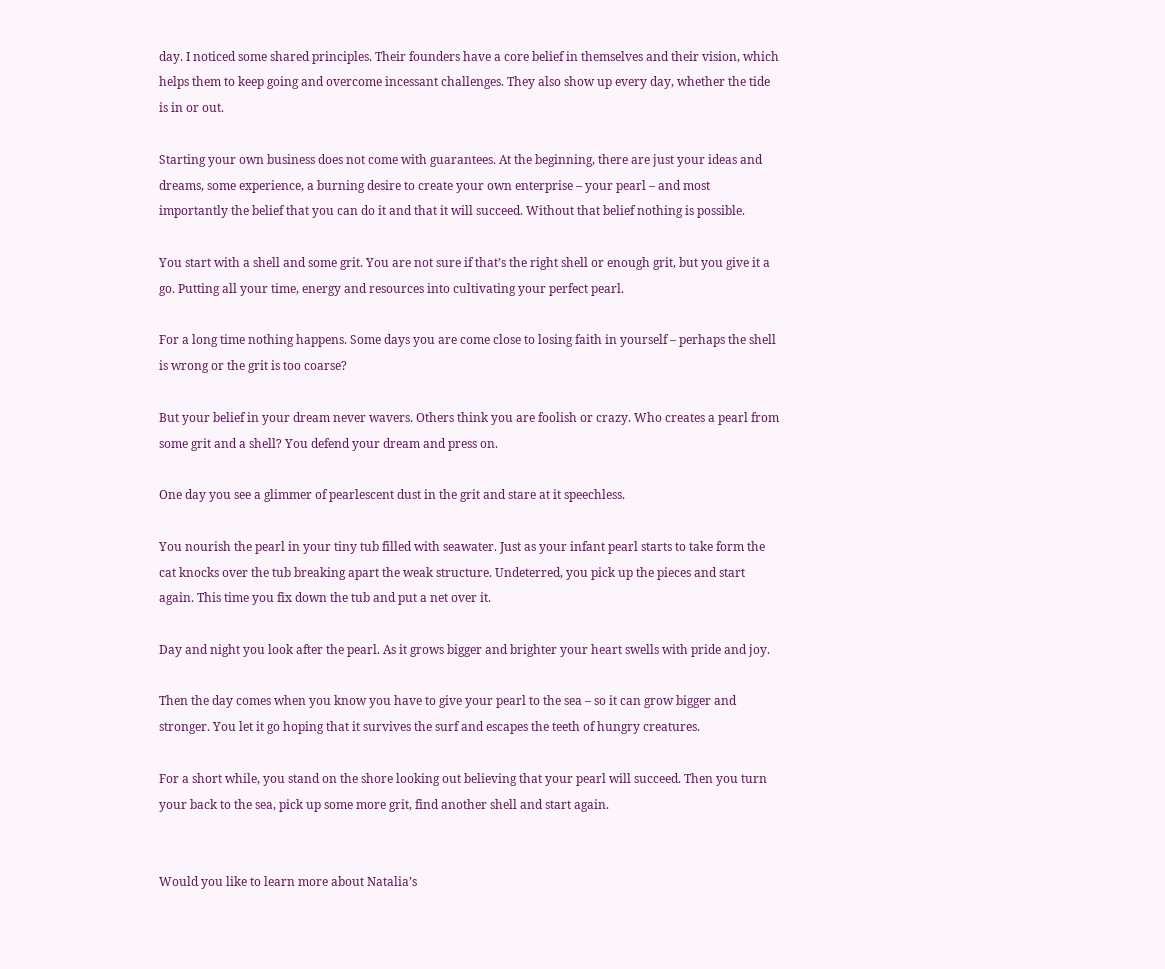day. I noticed some shared principles. Their founders have a core belief in themselves and their vision, which helps them to keep going and overcome incessant challenges. They also show up every day, whether the tide is in or out.

Starting your own business does not come with guarantees. At the beginning, there are just your ideas and dreams, some experience, a burning desire to create your own enterprise – your pearl – and most importantly the belief that you can do it and that it will succeed. Without that belief nothing is possible.

You start with a shell and some grit. You are not sure if that’s the right shell or enough grit, but you give it a go. Putting all your time, energy and resources into cultivating your perfect pearl.

For a long time nothing happens. Some days you are come close to losing faith in yourself – perhaps the shell is wrong or the grit is too coarse?

But your belief in your dream never wavers. Others think you are foolish or crazy. Who creates a pearl from some grit and a shell? You defend your dream and press on.

One day you see a glimmer of pearlescent dust in the grit and stare at it speechless.

You nourish the pearl in your tiny tub filled with seawater. Just as your infant pearl starts to take form the cat knocks over the tub breaking apart the weak structure. Undeterred, you pick up the pieces and start again. This time you fix down the tub and put a net over it.

Day and night you look after the pearl. As it grows bigger and brighter your heart swells with pride and joy.

Then the day comes when you know you have to give your pearl to the sea – so it can grow bigger and stronger. You let it go hoping that it survives the surf and escapes the teeth of hungry creatures.

For a short while, you stand on the shore looking out believing that your pearl will succeed. Then you turn your back to the sea, pick up some more grit, find another shell and start again.


Would you like to learn more about Natalia’s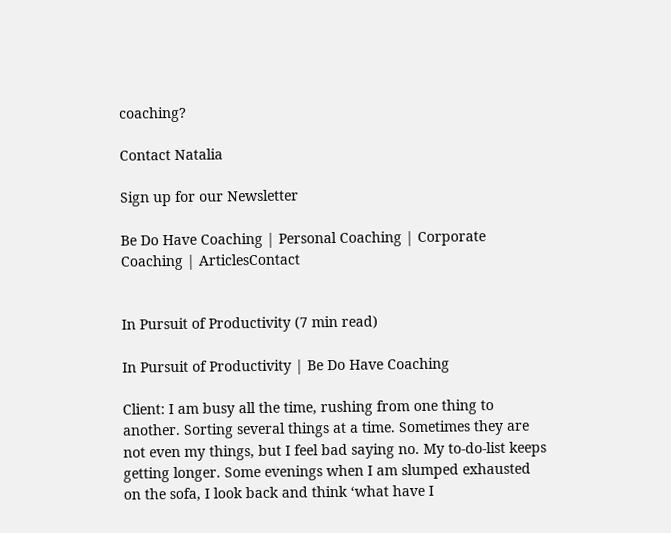coaching?

Contact Natalia

Sign up for our Newsletter

Be Do Have Coaching | Personal Coaching | Corporate Coaching | ArticlesContact


In Pursuit of Productivity (7 min read)

In Pursuit of Productivity | Be Do Have Coaching

Client: I am busy all the time, rushing from one thing to another. Sorting several things at a time. Sometimes they are not even my things, but I feel bad saying no. My to-do-list keeps getting longer. Some evenings when I am slumped exhausted on the sofa, I look back and think ‘what have I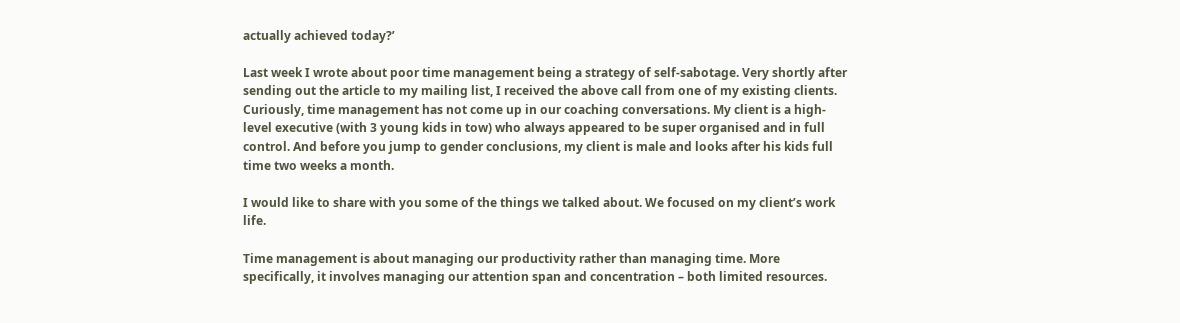actually achieved today?’

Last week I wrote about poor time management being a strategy of self-sabotage. Very shortly after sending out the article to my mailing list, I received the above call from one of my existing clients. Curiously, time management has not come up in our coaching conversations. My client is a high-level executive (with 3 young kids in tow) who always appeared to be super organised and in full control. And before you jump to gender conclusions, my client is male and looks after his kids full time two weeks a month.

I would like to share with you some of the things we talked about. We focused on my client’s work life.

Time management is about managing our productivity rather than managing time. More specifically, it involves managing our attention span and concentration – both limited resources.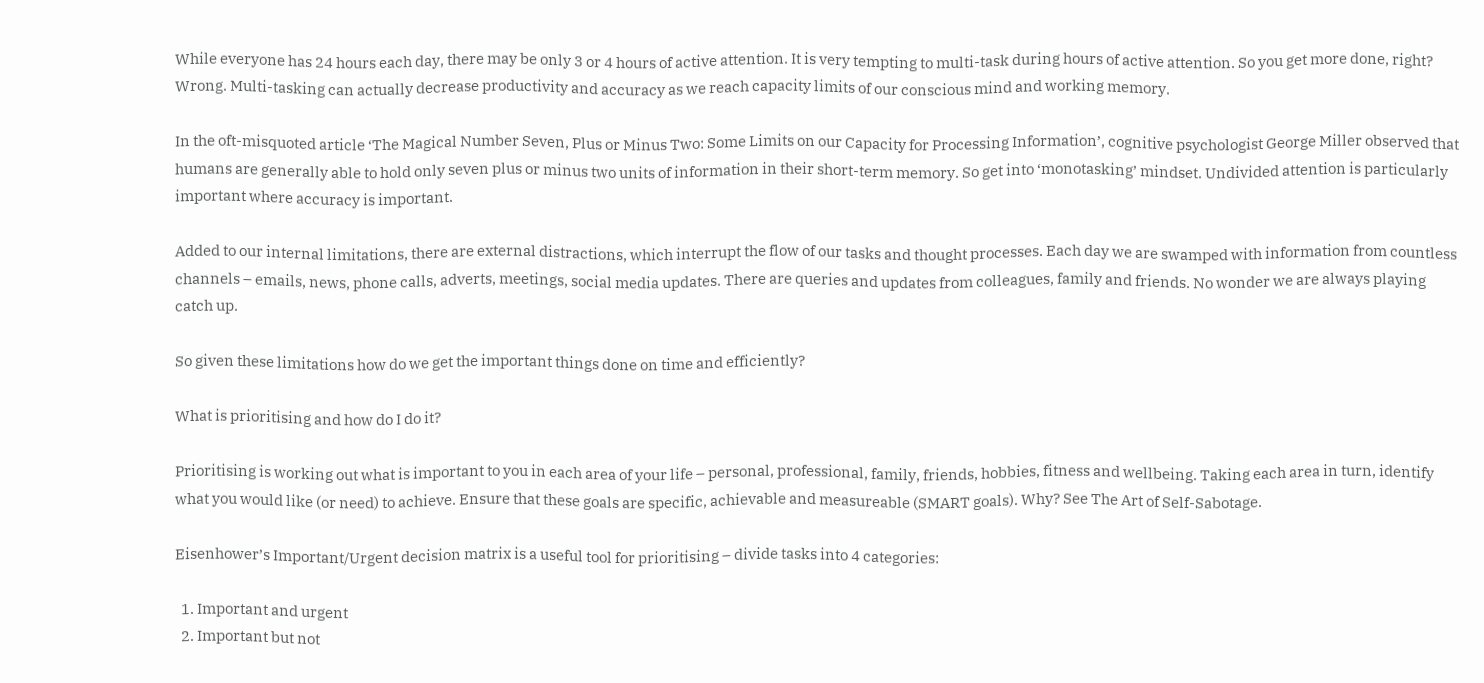While everyone has 24 hours each day, there may be only 3 or 4 hours of active attention. It is very tempting to multi-task during hours of active attention. So you get more done, right? Wrong. Multi-tasking can actually decrease productivity and accuracy as we reach capacity limits of our conscious mind and working memory.

In the oft-misquoted article ‘The Magical Number Seven, Plus or Minus Two: Some Limits on our Capacity for Processing Information’, cognitive psychologist George Miller observed that humans are generally able to hold only seven plus or minus two units of information in their short-term memory. So get into ‘monotasking’ mindset. Undivided attention is particularly important where accuracy is important.

Added to our internal limitations, there are external distractions, which interrupt the flow of our tasks and thought processes. Each day we are swamped with information from countless channels – emails, news, phone calls, adverts, meetings, social media updates. There are queries and updates from colleagues, family and friends. No wonder we are always playing catch up.

So given these limitations how do we get the important things done on time and efficiently?

What is prioritising and how do I do it?

Prioritising is working out what is important to you in each area of your life – personal, professional, family, friends, hobbies, fitness and wellbeing. Taking each area in turn, identify what you would like (or need) to achieve. Ensure that these goals are specific, achievable and measureable (SMART goals). Why? See The Art of Self-Sabotage.

Eisenhower’s Important/Urgent decision matrix is a useful tool for prioritising – divide tasks into 4 categories:

  1. Important and urgent
  2. Important but not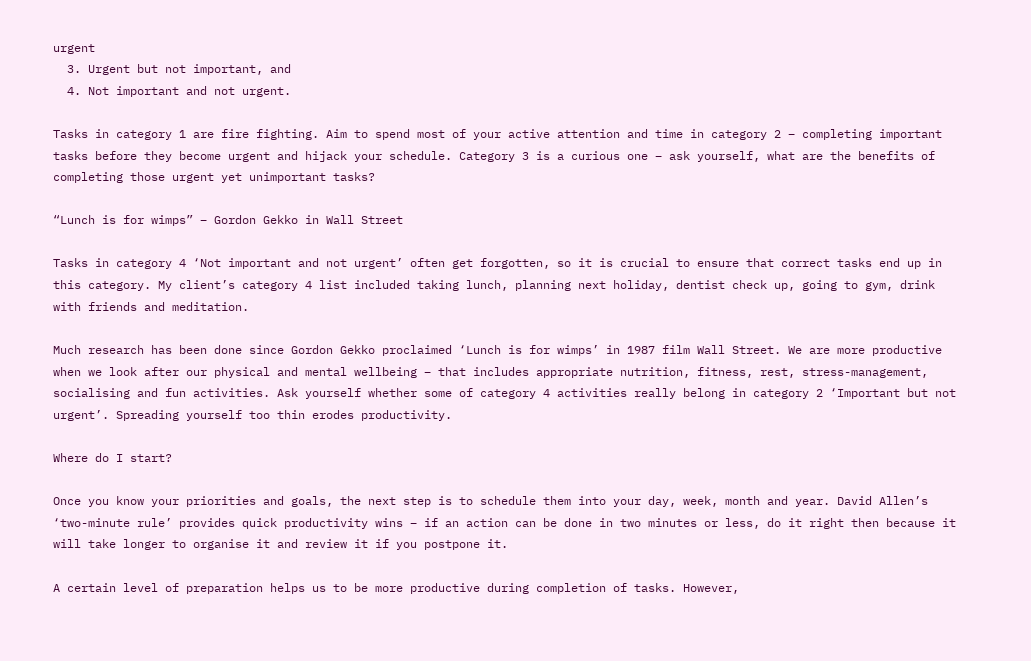urgent
  3. Urgent but not important, and
  4. Not important and not urgent.

Tasks in category 1 are fire fighting. Aim to spend most of your active attention and time in category 2 – completing important tasks before they become urgent and hijack your schedule. Category 3 is a curious one – ask yourself, what are the benefits of completing those urgent yet unimportant tasks?

“Lunch is for wimps” – Gordon Gekko in Wall Street

Tasks in category 4 ‘Not important and not urgent’ often get forgotten, so it is crucial to ensure that correct tasks end up in this category. My client’s category 4 list included taking lunch, planning next holiday, dentist check up, going to gym, drink with friends and meditation.

Much research has been done since Gordon Gekko proclaimed ‘Lunch is for wimps’ in 1987 film Wall Street. We are more productive when we look after our physical and mental wellbeing – that includes appropriate nutrition, fitness, rest, stress-management, socialising and fun activities. Ask yourself whether some of category 4 activities really belong in category 2 ‘Important but not urgent’. Spreading yourself too thin erodes productivity.

Where do I start?

Once you know your priorities and goals, the next step is to schedule them into your day, week, month and year. David Allen’s ‘two-minute rule’ provides quick productivity wins – if an action can be done in two minutes or less, do it right then because it will take longer to organise it and review it if you postpone it.

A certain level of preparation helps us to be more productive during completion of tasks. However,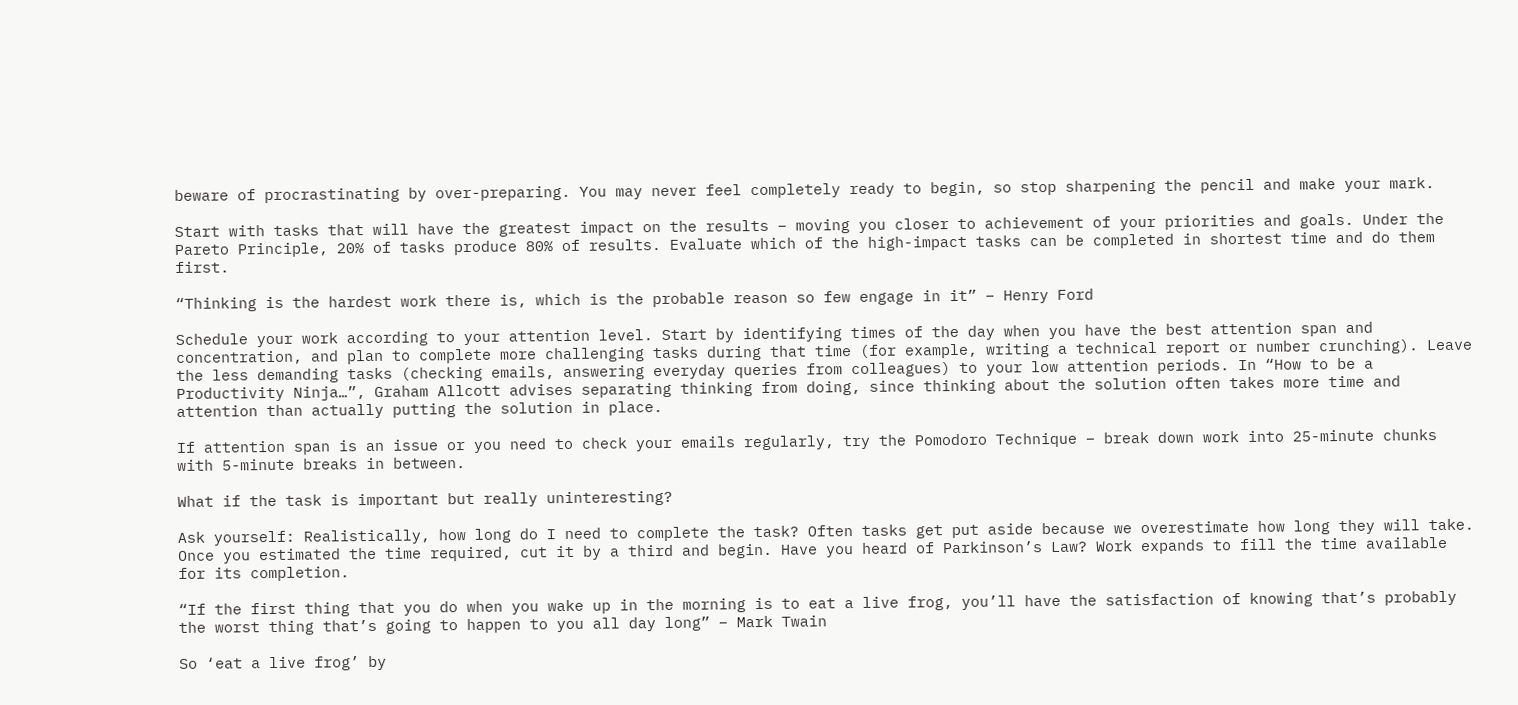beware of procrastinating by over-preparing. You may never feel completely ready to begin, so stop sharpening the pencil and make your mark.

Start with tasks that will have the greatest impact on the results – moving you closer to achievement of your priorities and goals. Under the Pareto Principle, 20% of tasks produce 80% of results. Evaluate which of the high-impact tasks can be completed in shortest time and do them first.

“Thinking is the hardest work there is, which is the probable reason so few engage in it” – Henry Ford

Schedule your work according to your attention level. Start by identifying times of the day when you have the best attention span and concentration, and plan to complete more challenging tasks during that time (for example, writing a technical report or number crunching). Leave the less demanding tasks (checking emails, answering everyday queries from colleagues) to your low attention periods. In “How to be a Productivity Ninja…”, Graham Allcott advises separating thinking from doing, since thinking about the solution often takes more time and attention than actually putting the solution in place.

If attention span is an issue or you need to check your emails regularly, try the Pomodoro Technique – break down work into 25-minute chunks with 5-minute breaks in between.

What if the task is important but really uninteresting?

Ask yourself: Realistically, how long do I need to complete the task? Often tasks get put aside because we overestimate how long they will take. Once you estimated the time required, cut it by a third and begin. Have you heard of Parkinson’s Law? Work expands to fill the time available for its completion.

“If the first thing that you do when you wake up in the morning is to eat a live frog, you’ll have the satisfaction of knowing that’s probably the worst thing that’s going to happen to you all day long” – Mark Twain

So ‘eat a live frog’ by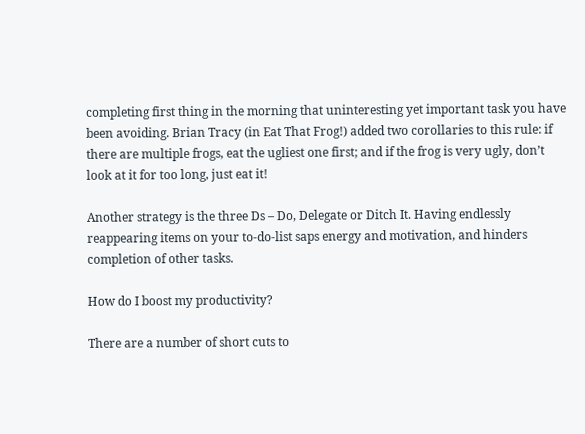completing first thing in the morning that uninteresting yet important task you have been avoiding. Brian Tracy (in Eat That Frog!) added two corollaries to this rule: if there are multiple frogs, eat the ugliest one first; and if the frog is very ugly, don’t look at it for too long, just eat it!

Another strategy is the three Ds – Do, Delegate or Ditch It. Having endlessly reappearing items on your to-do-list saps energy and motivation, and hinders completion of other tasks.

How do I boost my productivity?

There are a number of short cuts to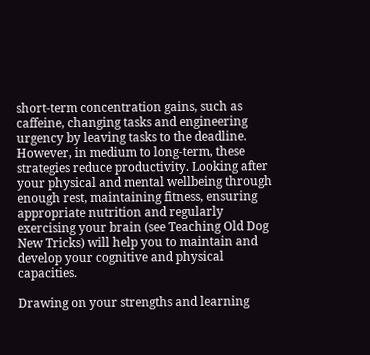short-term concentration gains, such as caffeine, changing tasks and engineering urgency by leaving tasks to the deadline. However, in medium to long-term, these strategies reduce productivity. Looking after your physical and mental wellbeing through enough rest, maintaining fitness, ensuring appropriate nutrition and regularly exercising your brain (see Teaching Old Dog New Tricks) will help you to maintain and develop your cognitive and physical capacities.

Drawing on your strengths and learning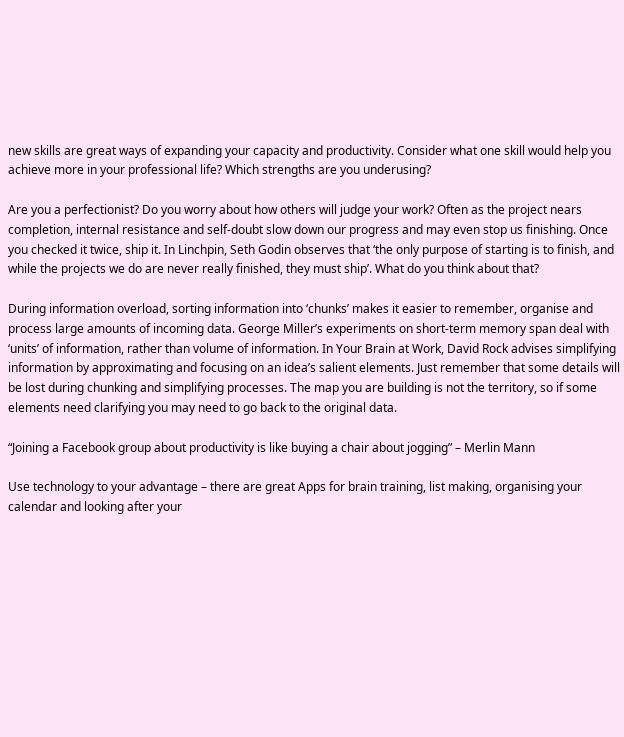new skills are great ways of expanding your capacity and productivity. Consider what one skill would help you achieve more in your professional life? Which strengths are you underusing?

Are you a perfectionist? Do you worry about how others will judge your work? Often as the project nears completion, internal resistance and self-doubt slow down our progress and may even stop us finishing. Once you checked it twice, ship it. In Linchpin, Seth Godin observes that ‘the only purpose of starting is to finish, and while the projects we do are never really finished, they must ship’. What do you think about that?

During information overload, sorting information into ‘chunks’ makes it easier to remember, organise and process large amounts of incoming data. George Miller’s experiments on short-term memory span deal with ‘units’ of information, rather than volume of information. In Your Brain at Work, David Rock advises simplifying information by approximating and focusing on an idea’s salient elements. Just remember that some details will be lost during chunking and simplifying processes. The map you are building is not the territory, so if some elements need clarifying you may need to go back to the original data.

“Joining a Facebook group about productivity is like buying a chair about jogging” – Merlin Mann

Use technology to your advantage – there are great Apps for brain training, list making, organising your calendar and looking after your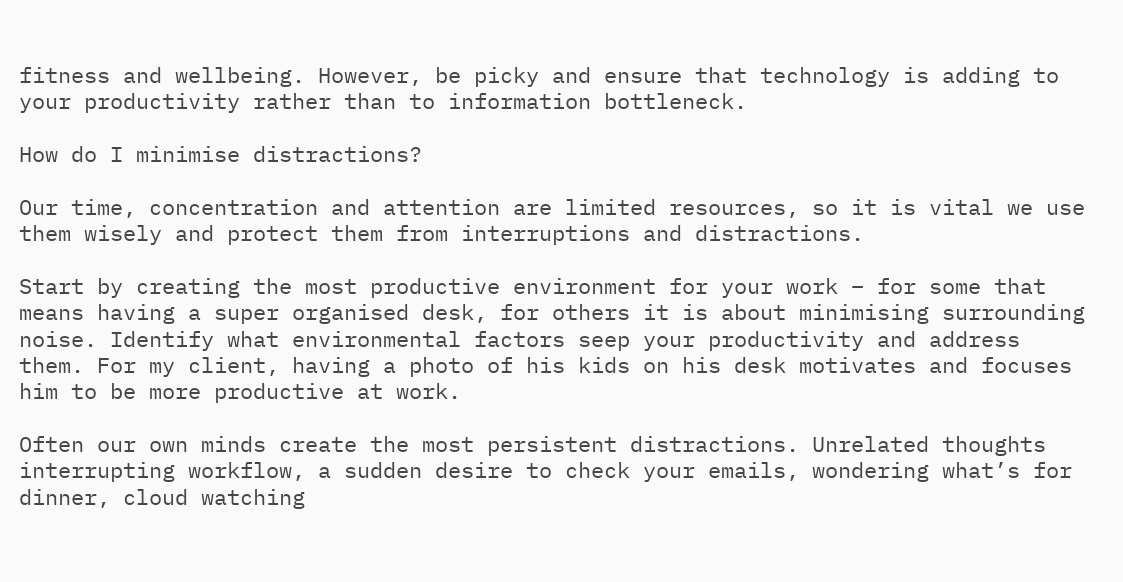fitness and wellbeing. However, be picky and ensure that technology is adding to your productivity rather than to information bottleneck.

How do I minimise distractions?

Our time, concentration and attention are limited resources, so it is vital we use them wisely and protect them from interruptions and distractions.

Start by creating the most productive environment for your work – for some that means having a super organised desk, for others it is about minimising surrounding noise. Identify what environmental factors seep your productivity and address them. For my client, having a photo of his kids on his desk motivates and focuses him to be more productive at work.

Often our own minds create the most persistent distractions. Unrelated thoughts interrupting workflow, a sudden desire to check your emails, wondering what’s for dinner, cloud watching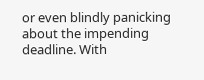or even blindly panicking about the impending deadline. With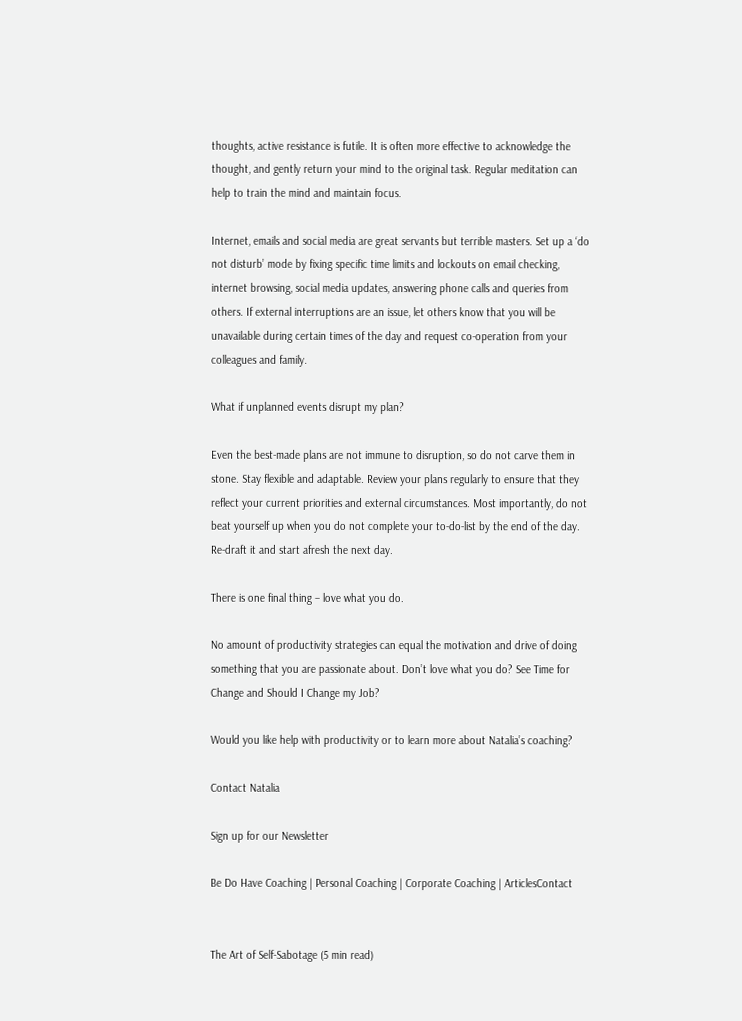thoughts, active resistance is futile. It is often more effective to acknowledge the thought, and gently return your mind to the original task. Regular meditation can help to train the mind and maintain focus.

Internet, emails and social media are great servants but terrible masters. Set up a ‘do not disturb’ mode by fixing specific time limits and lockouts on email checking, internet browsing, social media updates, answering phone calls and queries from others. If external interruptions are an issue, let others know that you will be unavailable during certain times of the day and request co-operation from your colleagues and family.

What if unplanned events disrupt my plan?

Even the best-made plans are not immune to disruption, so do not carve them in stone. Stay flexible and adaptable. Review your plans regularly to ensure that they reflect your current priorities and external circumstances. Most importantly, do not beat yourself up when you do not complete your to-do-list by the end of the day. Re-draft it and start afresh the next day.

There is one final thing – love what you do.

No amount of productivity strategies can equal the motivation and drive of doing something that you are passionate about. Don’t love what you do? See Time for Change and Should I Change my Job?

Would you like help with productivity or to learn more about Natalia’s coaching?

Contact Natalia

Sign up for our Newsletter

Be Do Have Coaching | Personal Coaching | Corporate Coaching | ArticlesContact


The Art of Self-Sabotage (5 min read)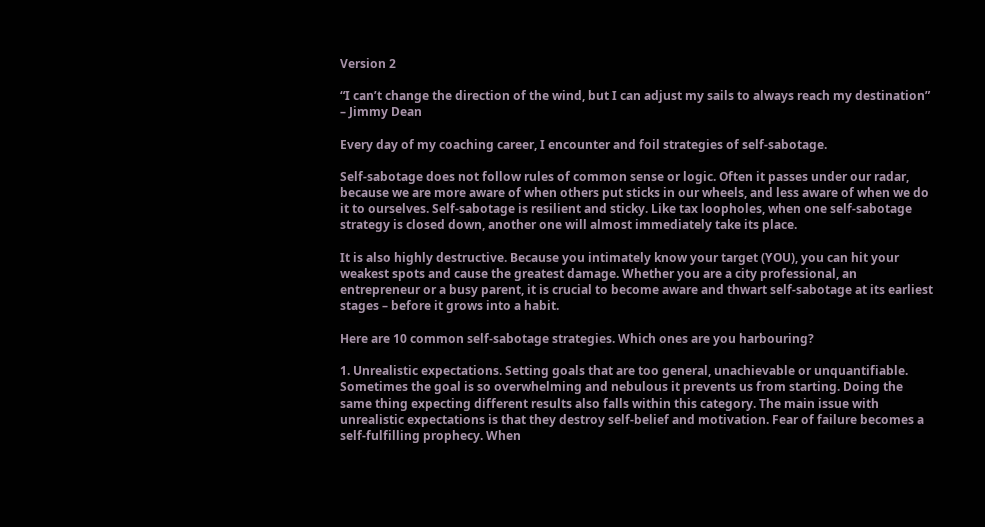Version 2

“I can’t change the direction of the wind, but I can adjust my sails to always reach my destination” – Jimmy Dean

Every day of my coaching career, I encounter and foil strategies of self-sabotage.

Self-sabotage does not follow rules of common sense or logic. Often it passes under our radar, because we are more aware of when others put sticks in our wheels, and less aware of when we do it to ourselves. Self-sabotage is resilient and sticky. Like tax loopholes, when one self-sabotage strategy is closed down, another one will almost immediately take its place.

It is also highly destructive. Because you intimately know your target (YOU), you can hit your weakest spots and cause the greatest damage. Whether you are a city professional, an entrepreneur or a busy parent, it is crucial to become aware and thwart self-sabotage at its earliest stages – before it grows into a habit.

Here are 10 common self-sabotage strategies. Which ones are you harbouring?

1. Unrealistic expectations. Setting goals that are too general, unachievable or unquantifiable. Sometimes the goal is so overwhelming and nebulous it prevents us from starting. Doing the same thing expecting different results also falls within this category. The main issue with unrealistic expectations is that they destroy self-belief and motivation. Fear of failure becomes a self-fulfilling prophecy. When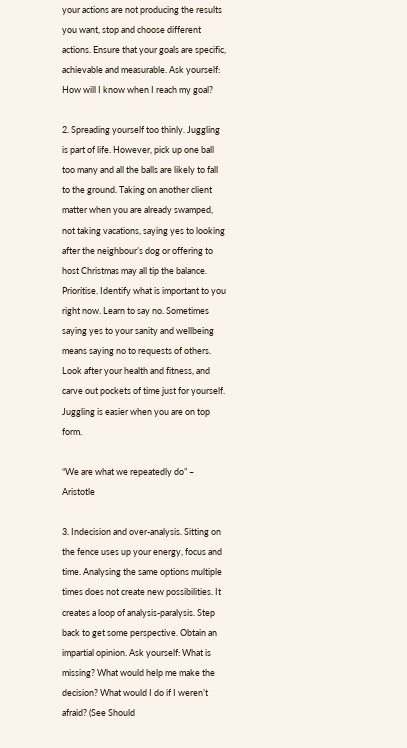your actions are not producing the results you want, stop and choose different actions. Ensure that your goals are specific, achievable and measurable. Ask yourself: How will I know when I reach my goal?

2. Spreading yourself too thinly. Juggling is part of life. However, pick up one ball too many and all the balls are likely to fall to the ground. Taking on another client matter when you are already swamped, not taking vacations, saying yes to looking after the neighbour’s dog or offering to host Christmas may all tip the balance. Prioritise. Identify what is important to you right now. Learn to say no. Sometimes saying yes to your sanity and wellbeing means saying no to requests of others. Look after your health and fitness, and carve out pockets of time just for yourself. Juggling is easier when you are on top form.

“We are what we repeatedly do” – Aristotle

3. Indecision and over-analysis. Sitting on the fence uses up your energy, focus and time. Analysing the same options multiple times does not create new possibilities. It creates a loop of analysis-paralysis. Step back to get some perspective. Obtain an impartial opinion. Ask yourself: What is missing? What would help me make the decision? What would I do if I weren’t afraid? (See Should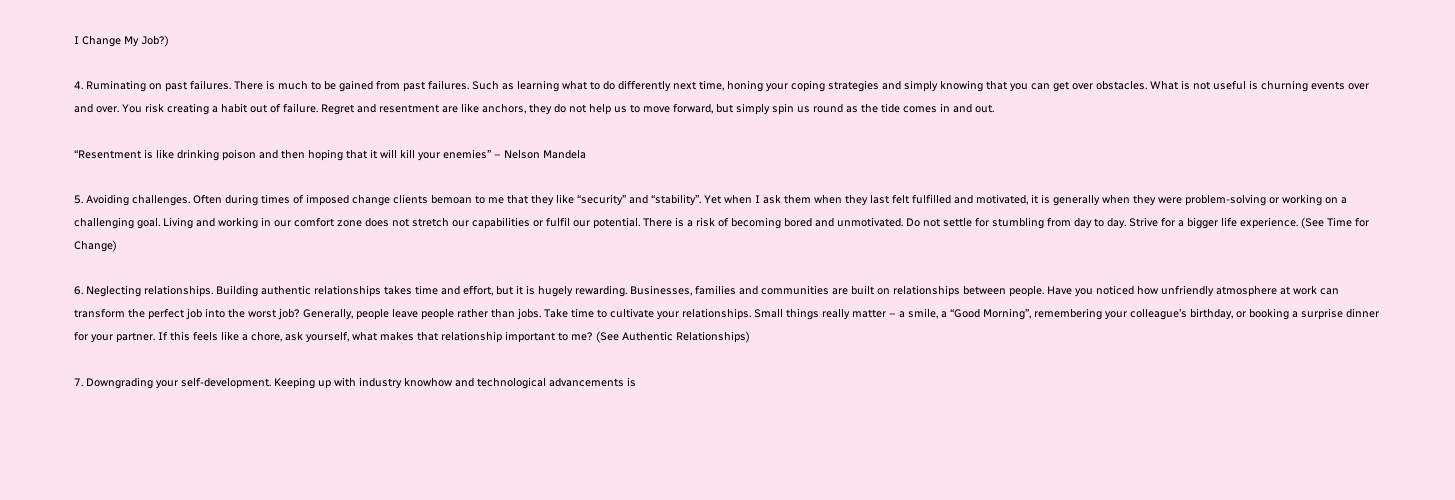I Change My Job?)

4. Ruminating on past failures. There is much to be gained from past failures. Such as learning what to do differently next time, honing your coping strategies and simply knowing that you can get over obstacles. What is not useful is churning events over and over. You risk creating a habit out of failure. Regret and resentment are like anchors, they do not help us to move forward, but simply spin us round as the tide comes in and out.

“Resentment is like drinking poison and then hoping that it will kill your enemies” – Nelson Mandela

5. Avoiding challenges. Often during times of imposed change clients bemoan to me that they like “security” and “stability”. Yet when I ask them when they last felt fulfilled and motivated, it is generally when they were problem-solving or working on a challenging goal. Living and working in our comfort zone does not stretch our capabilities or fulfil our potential. There is a risk of becoming bored and unmotivated. Do not settle for stumbling from day to day. Strive for a bigger life experience. (See Time for Change)

6. Neglecting relationships. Building authentic relationships takes time and effort, but it is hugely rewarding. Businesses, families and communities are built on relationships between people. Have you noticed how unfriendly atmosphere at work can transform the perfect job into the worst job? Generally, people leave people rather than jobs. Take time to cultivate your relationships. Small things really matter – a smile, a “Good Morning”, remembering your colleague’s birthday, or booking a surprise dinner for your partner. If this feels like a chore, ask yourself, what makes that relationship important to me? (See Authentic Relationships)

7. Downgrading your self-development. Keeping up with industry knowhow and technological advancements is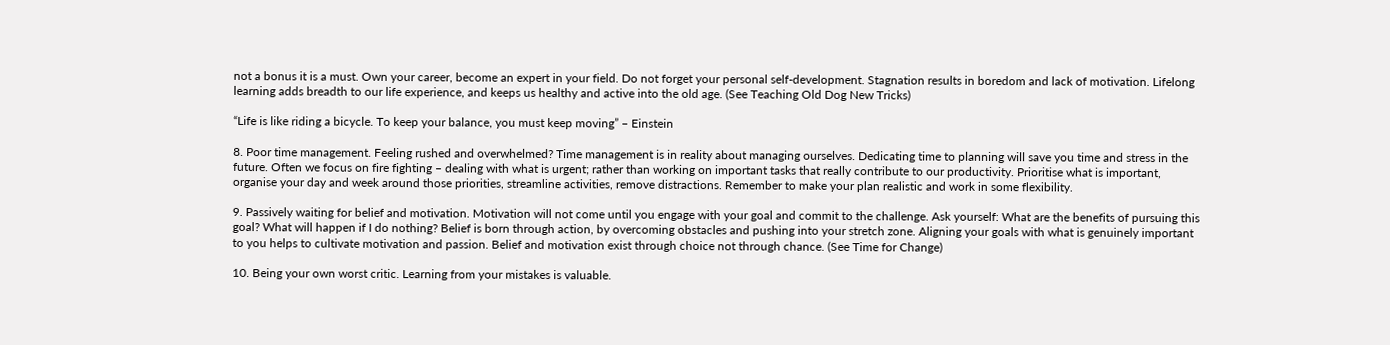not a bonus it is a must. Own your career, become an expert in your field. Do not forget your personal self-development. Stagnation results in boredom and lack of motivation. Lifelong learning adds breadth to our life experience, and keeps us healthy and active into the old age. (See Teaching Old Dog New Tricks)

“Life is like riding a bicycle. To keep your balance, you must keep moving” – Einstein

8. Poor time management. Feeling rushed and overwhelmed? Time management is in reality about managing ourselves. Dedicating time to planning will save you time and stress in the future. Often we focus on fire fighting – dealing with what is urgent; rather than working on important tasks that really contribute to our productivity. Prioritise what is important, organise your day and week around those priorities, streamline activities, remove distractions. Remember to make your plan realistic and work in some flexibility.

9. Passively waiting for belief and motivation. Motivation will not come until you engage with your goal and commit to the challenge. Ask yourself: What are the benefits of pursuing this goal? What will happen if I do nothing? Belief is born through action, by overcoming obstacles and pushing into your stretch zone. Aligning your goals with what is genuinely important to you helps to cultivate motivation and passion. Belief and motivation exist through choice not through chance. (See Time for Change)

10. Being your own worst critic. Learning from your mistakes is valuable.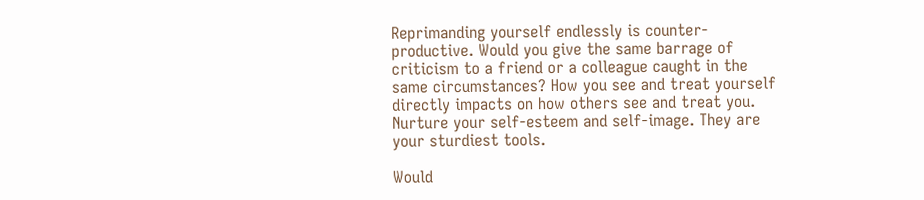Reprimanding yourself endlessly is counter-productive. Would you give the same barrage of criticism to a friend or a colleague caught in the same circumstances? How you see and treat yourself directly impacts on how others see and treat you. Nurture your self-esteem and self-image. They are your sturdiest tools.

Would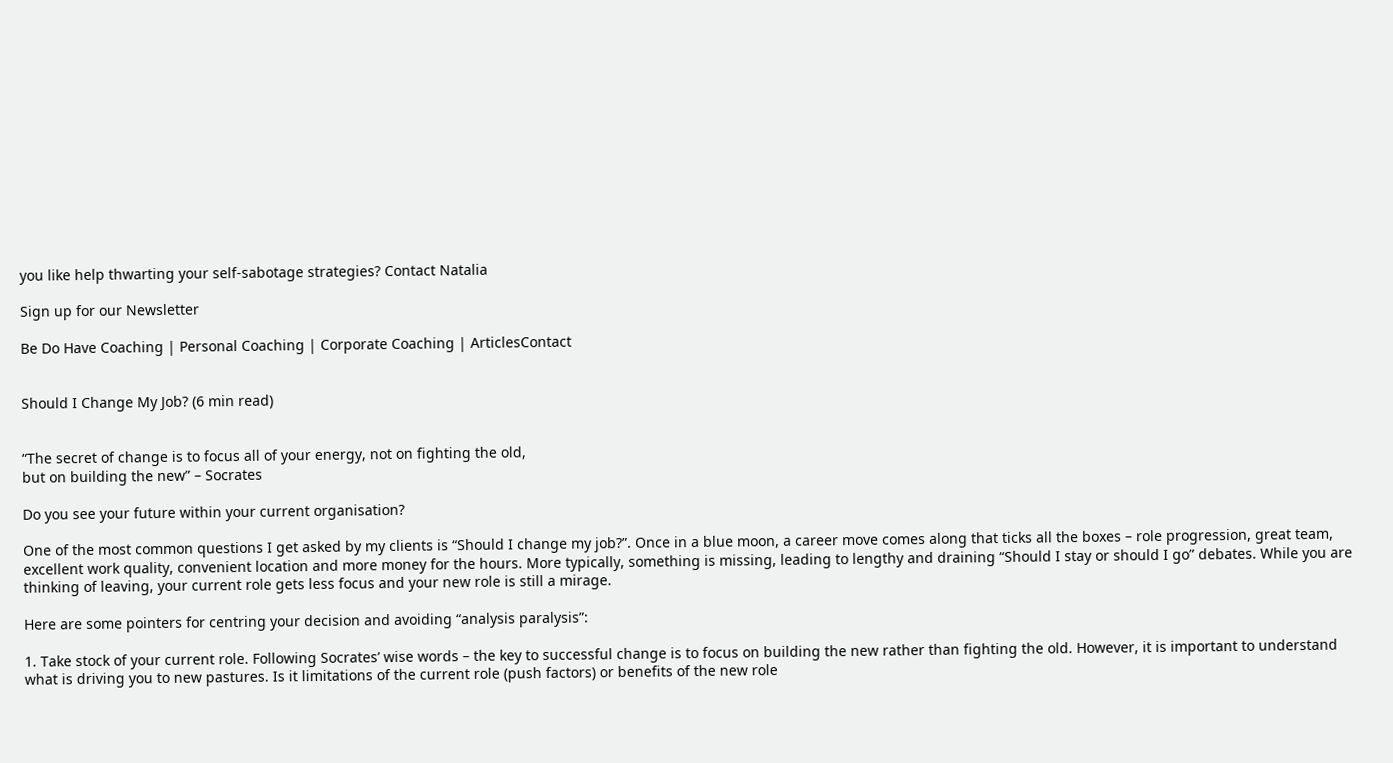you like help thwarting your self-sabotage strategies? Contact Natalia

Sign up for our Newsletter

Be Do Have Coaching | Personal Coaching | Corporate Coaching | ArticlesContact


Should I Change My Job? (6 min read)


“The secret of change is to focus all of your energy, not on fighting the old,
but on building the new” – Socrates

Do you see your future within your current organisation?

One of the most common questions I get asked by my clients is “Should I change my job?”. Once in a blue moon, a career move comes along that ticks all the boxes – role progression, great team, excellent work quality, convenient location and more money for the hours. More typically, something is missing, leading to lengthy and draining “Should I stay or should I go” debates. While you are thinking of leaving, your current role gets less focus and your new role is still a mirage.

Here are some pointers for centring your decision and avoiding “analysis paralysis”:

1. Take stock of your current role. Following Socrates’ wise words – the key to successful change is to focus on building the new rather than fighting the old. However, it is important to understand what is driving you to new pastures. Is it limitations of the current role (push factors) or benefits of the new role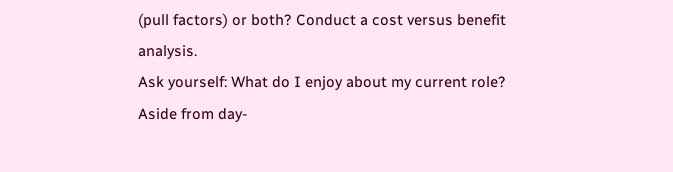(pull factors) or both? Conduct a cost versus benefit analysis.
Ask yourself: What do I enjoy about my current role? Aside from day-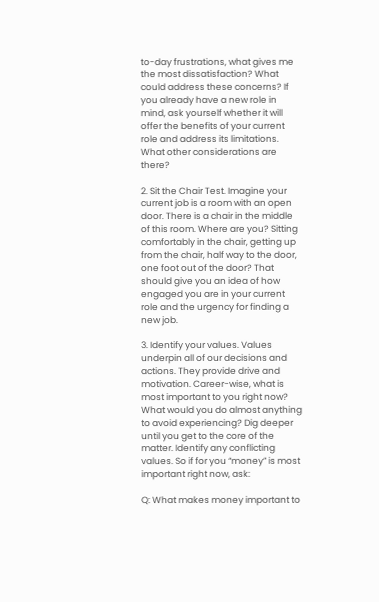to-day frustrations, what gives me the most dissatisfaction? What could address these concerns? If you already have a new role in mind, ask yourself whether it will offer the benefits of your current role and address its limitations. What other considerations are there?

2. Sit the Chair Test. Imagine your current job is a room with an open door. There is a chair in the middle of this room. Where are you? Sitting comfortably in the chair, getting up from the chair, half way to the door, one foot out of the door? That should give you an idea of how engaged you are in your current role and the urgency for finding a new job.

3. Identify your values. Values underpin all of our decisions and actions. They provide drive and motivation. Career-wise, what is most important to you right now? What would you do almost anything to avoid experiencing? Dig deeper until you get to the core of the matter. Identify any conflicting values. So if for you “money” is most important right now, ask:

Q: What makes money important to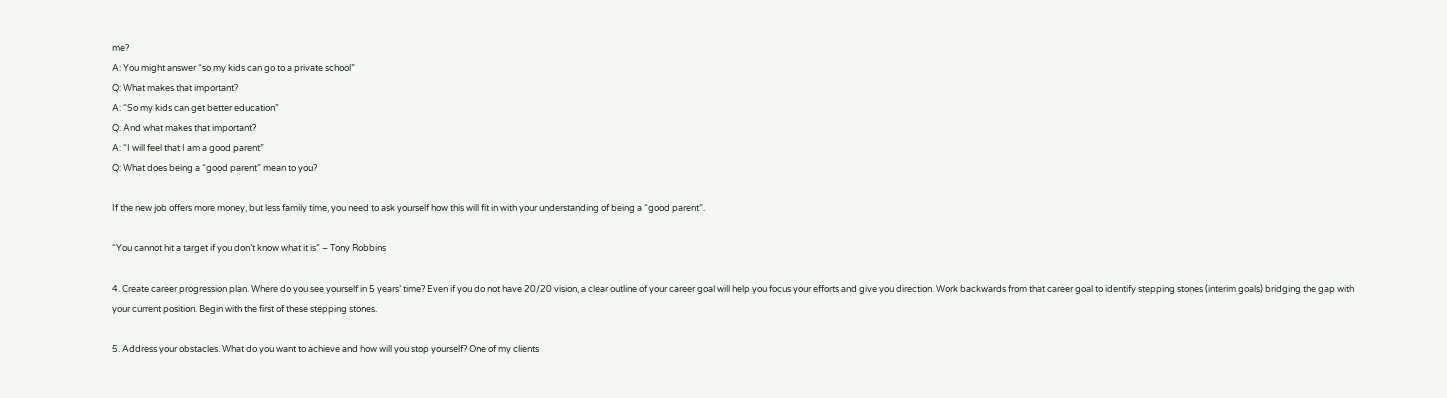me?
A: You might answer “so my kids can go to a private school”
Q: What makes that important?
A: “So my kids can get better education”
Q: And what makes that important?
A: “I will feel that I am a good parent”
Q: What does being a “good parent” mean to you?

If the new job offers more money, but less family time, you need to ask yourself how this will fit in with your understanding of being a “good parent”.

“You cannot hit a target if you don’t know what it is” – Tony Robbins

4. Create career progression plan. Where do you see yourself in 5 years’ time? Even if you do not have 20/20 vision, a clear outline of your career goal will help you focus your efforts and give you direction. Work backwards from that career goal to identify stepping stones (interim goals) bridging the gap with your current position. Begin with the first of these stepping stones.

5. Address your obstacles. What do you want to achieve and how will you stop yourself? One of my clients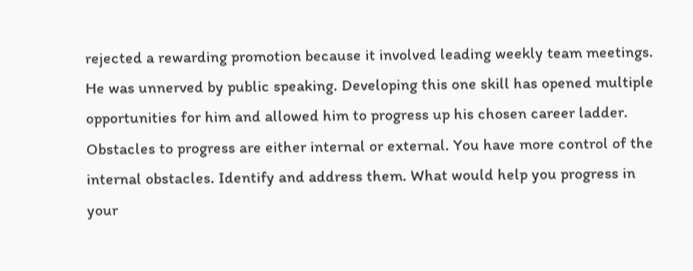rejected a rewarding promotion because it involved leading weekly team meetings. He was unnerved by public speaking. Developing this one skill has opened multiple opportunities for him and allowed him to progress up his chosen career ladder.
Obstacles to progress are either internal or external. You have more control of the internal obstacles. Identify and address them. What would help you progress in your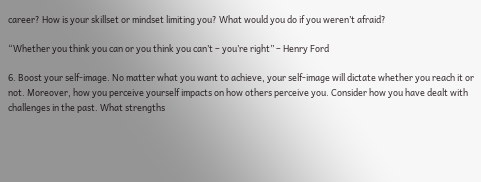career? How is your skillset or mindset limiting you? What would you do if you weren’t afraid?

“Whether you think you can or you think you can’t – you’re right” – Henry Ford

6. Boost your self-image. No matter what you want to achieve, your self-image will dictate whether you reach it or not. Moreover, how you perceive yourself impacts on how others perceive you. Consider how you have dealt with challenges in the past. What strengths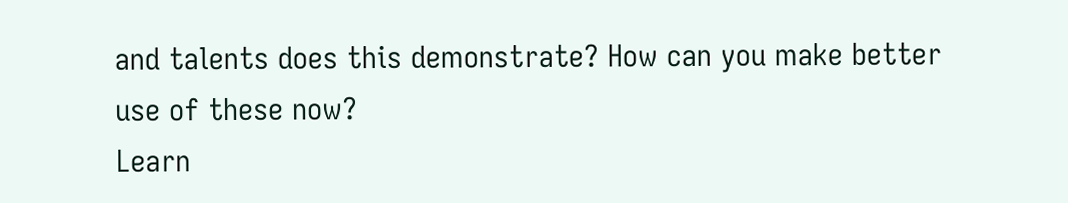and talents does this demonstrate? How can you make better use of these now?
Learn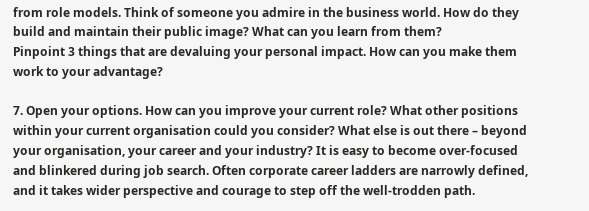from role models. Think of someone you admire in the business world. How do they build and maintain their public image? What can you learn from them?
Pinpoint 3 things that are devaluing your personal impact. How can you make them work to your advantage?

7. Open your options. How can you improve your current role? What other positions within your current organisation could you consider? What else is out there – beyond your organisation, your career and your industry? It is easy to become over-focused and blinkered during job search. Often corporate career ladders are narrowly defined, and it takes wider perspective and courage to step off the well-trodden path.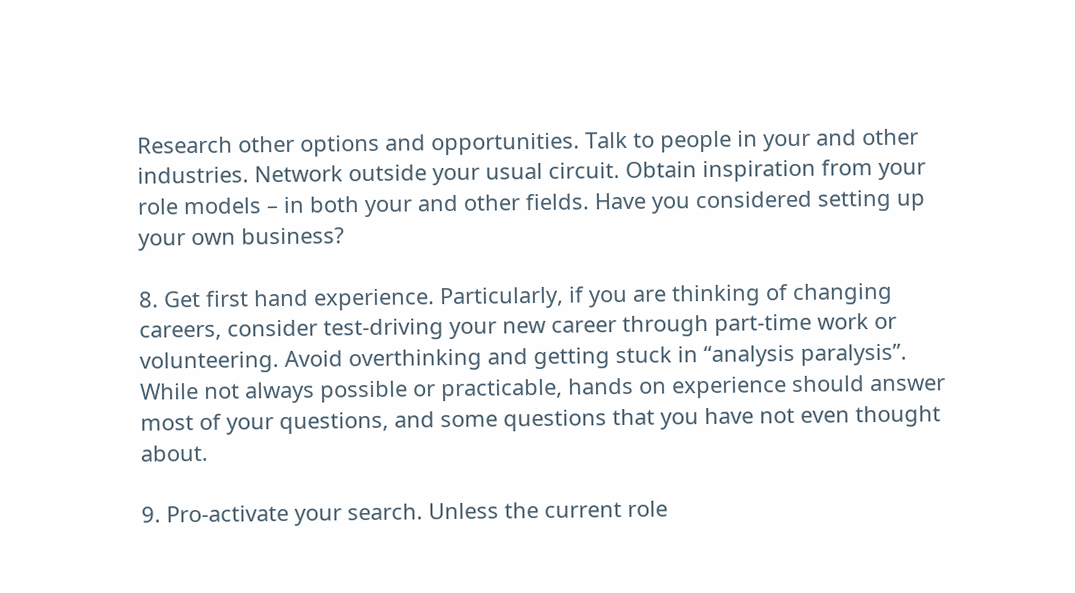Research other options and opportunities. Talk to people in your and other industries. Network outside your usual circuit. Obtain inspiration from your role models – in both your and other fields. Have you considered setting up your own business?

8. Get first hand experience. Particularly, if you are thinking of changing careers, consider test-driving your new career through part-time work or volunteering. Avoid overthinking and getting stuck in “analysis paralysis”. While not always possible or practicable, hands on experience should answer most of your questions, and some questions that you have not even thought about.

9. Pro-activate your search. Unless the current role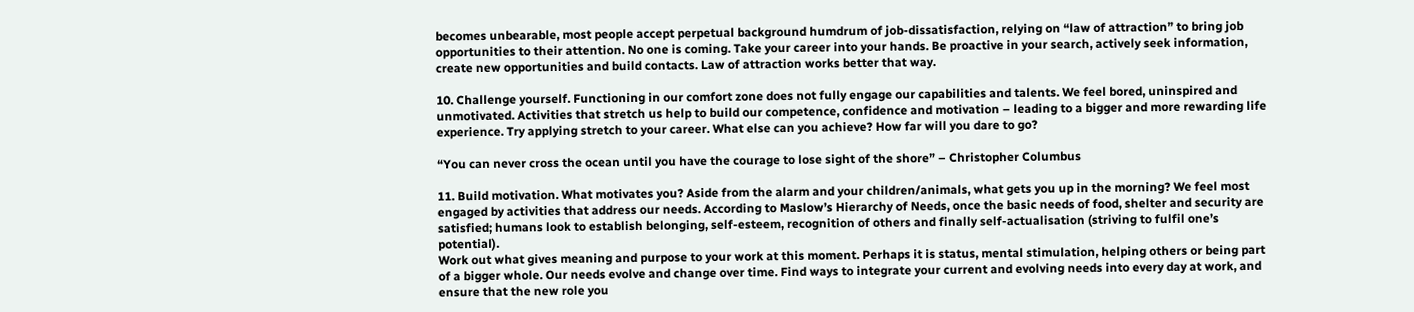becomes unbearable, most people accept perpetual background humdrum of job-dissatisfaction, relying on “law of attraction” to bring job opportunities to their attention. No one is coming. Take your career into your hands. Be proactive in your search, actively seek information, create new opportunities and build contacts. Law of attraction works better that way.

10. Challenge yourself. Functioning in our comfort zone does not fully engage our capabilities and talents. We feel bored, uninspired and unmotivated. Activities that stretch us help to build our competence, confidence and motivation – leading to a bigger and more rewarding life experience. Try applying stretch to your career. What else can you achieve? How far will you dare to go?

“You can never cross the ocean until you have the courage to lose sight of the shore” – Christopher Columbus

11. Build motivation. What motivates you? Aside from the alarm and your children/animals, what gets you up in the morning? We feel most engaged by activities that address our needs. According to Maslow’s Hierarchy of Needs, once the basic needs of food, shelter and security are satisfied; humans look to establish belonging, self-esteem, recognition of others and finally self-actualisation (striving to fulfil one’s potential).
Work out what gives meaning and purpose to your work at this moment. Perhaps it is status, mental stimulation, helping others or being part of a bigger whole. Our needs evolve and change over time. Find ways to integrate your current and evolving needs into every day at work, and ensure that the new role you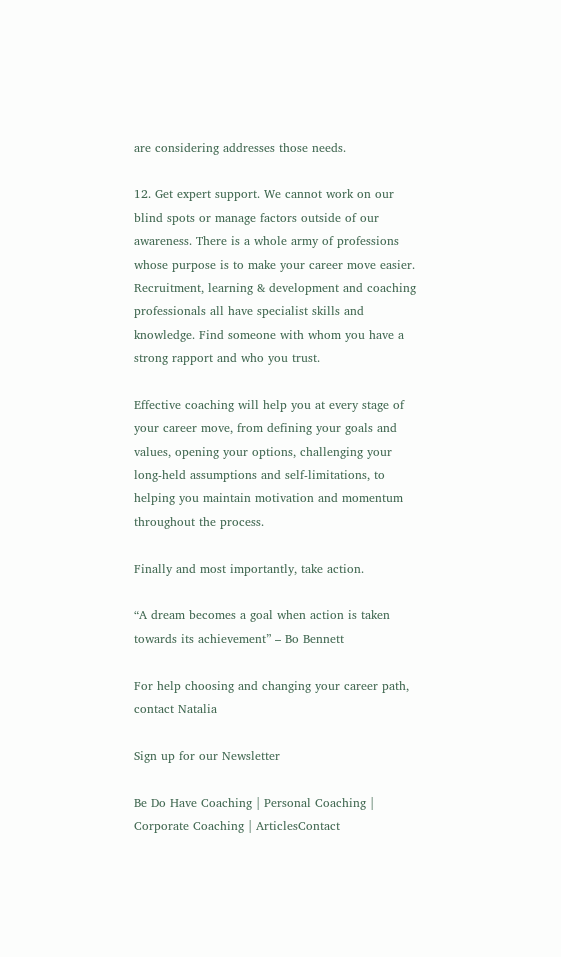are considering addresses those needs.

12. Get expert support. We cannot work on our blind spots or manage factors outside of our awareness. There is a whole army of professions whose purpose is to make your career move easier. Recruitment, learning & development and coaching professionals all have specialist skills and knowledge. Find someone with whom you have a strong rapport and who you trust.

Effective coaching will help you at every stage of your career move, from defining your goals and values, opening your options, challenging your long-held assumptions and self-limitations, to helping you maintain motivation and momentum throughout the process.

Finally and most importantly, take action.

“A dream becomes a goal when action is taken towards its achievement” – Bo Bennett

For help choosing and changing your career path, contact Natalia

Sign up for our Newsletter

Be Do Have Coaching | Personal Coaching | Corporate Coaching | ArticlesContact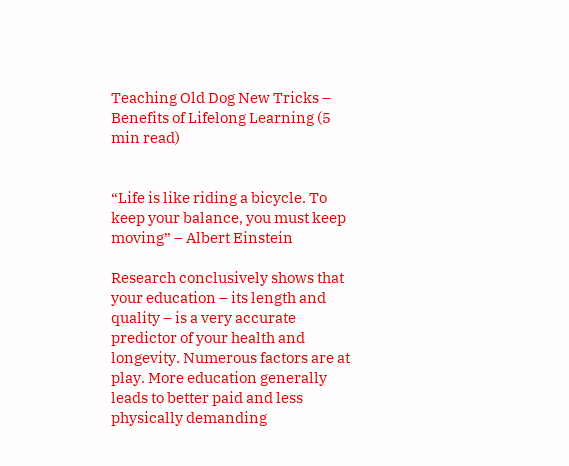Teaching Old Dog New Tricks – Benefits of Lifelong Learning (5 min read)


“Life is like riding a bicycle. To keep your balance, you must keep moving” – Albert Einstein

Research conclusively shows that your education – its length and quality – is a very accurate predictor of your health and longevity. Numerous factors are at play. More education generally leads to better paid and less physically demanding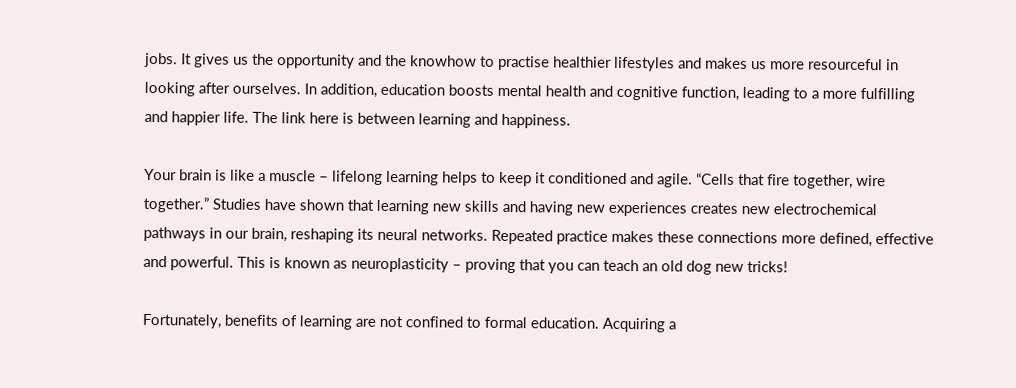jobs. It gives us the opportunity and the knowhow to practise healthier lifestyles and makes us more resourceful in looking after ourselves. In addition, education boosts mental health and cognitive function, leading to a more fulfilling and happier life. The link here is between learning and happiness.

Your brain is like a muscle – lifelong learning helps to keep it conditioned and agile. “Cells that fire together, wire together.” Studies have shown that learning new skills and having new experiences creates new electrochemical pathways in our brain, reshaping its neural networks. Repeated practice makes these connections more defined, effective and powerful. This is known as neuroplasticity – proving that you can teach an old dog new tricks!

Fortunately, benefits of learning are not confined to formal education. Acquiring a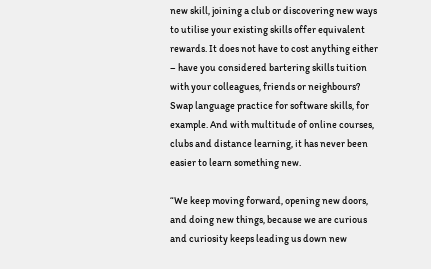new skill, joining a club or discovering new ways to utilise your existing skills offer equivalent rewards. It does not have to cost anything either – have you considered bartering skills tuition with your colleagues, friends or neighbours? Swap language practice for software skills, for example. And with multitude of online courses, clubs and distance learning, it has never been easier to learn something new.

“We keep moving forward, opening new doors, and doing new things, because we are curious and curiosity keeps leading us down new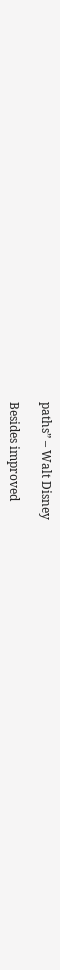paths” – Walt Disney

Besides improved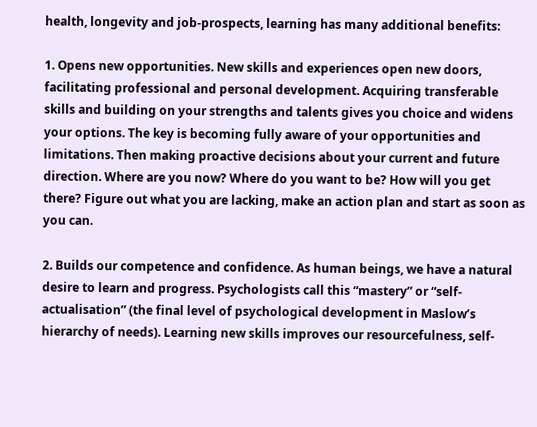health, longevity and job-prospects, learning has many additional benefits:

1. Opens new opportunities. New skills and experiences open new doors, facilitating professional and personal development. Acquiring transferable skills and building on your strengths and talents gives you choice and widens your options. The key is becoming fully aware of your opportunities and limitations. Then making proactive decisions about your current and future direction. Where are you now? Where do you want to be? How will you get there? Figure out what you are lacking, make an action plan and start as soon as you can.

2. Builds our competence and confidence. As human beings, we have a natural desire to learn and progress. Psychologists call this “mastery” or “self-actualisation” (the final level of psychological development in Maslow’s hierarchy of needs). Learning new skills improves our resourcefulness, self-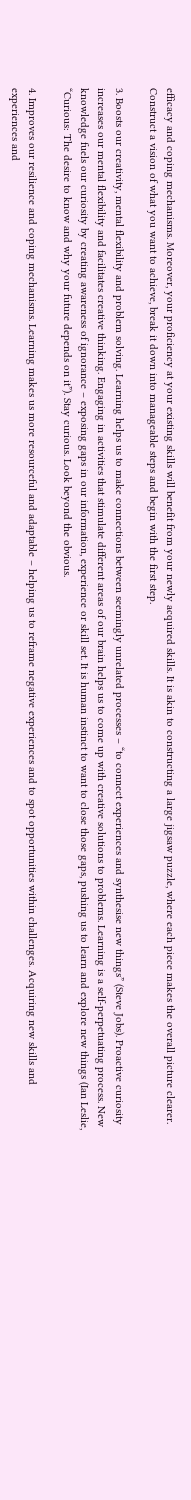efficacy and coping mechanisms. Moreover, your proficiency at your existing skills will benefit from your newly acquired skills. It is akin to constructing a large jigsaw puzzle, where each piece makes the overall picture clearer. Construct a vision of what you want to achieve, break it down into manageable steps and begin with the first step.

3. Boosts our creativity, mental flexibility and problem solving. Learning helps us to make connections between seemingly unrelated processes – “to connect experiences and synthesise new things” (Steve Jobs). Proactive curiosity increases our mental flexibility and facilitates creative thinking. Engaging in activities that stimulate different areas of our brain helps us to come up with creative solutions to problems. Learning is a self-perpetuating process. New knowledge fuels our curiosity by creating awareness of ignorance – exposing gaps in our information, experience or skill set. It is human instinct to want to close those gaps, pushing us to learn and explore new things (Ian Leslie, “Curious: The desire to know and why your future depends on it”). Stay curious. Look beyond the obvious.

4. Improves our resilience and coping mechanisms. Learning makes us more resourceful and adaptable – helping us to reframe negative experiences and to spot opportunities within challenges. Acquiring new skills and experiences and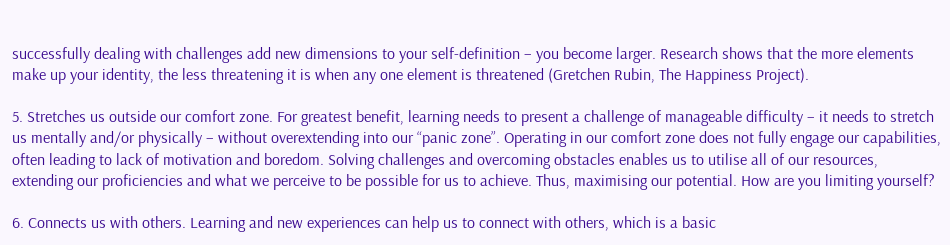successfully dealing with challenges add new dimensions to your self-definition – you become larger. Research shows that the more elements make up your identity, the less threatening it is when any one element is threatened (Gretchen Rubin, The Happiness Project).

5. Stretches us outside our comfort zone. For greatest benefit, learning needs to present a challenge of manageable difficulty – it needs to stretch us mentally and/or physically – without overextending into our “panic zone”. Operating in our comfort zone does not fully engage our capabilities, often leading to lack of motivation and boredom. Solving challenges and overcoming obstacles enables us to utilise all of our resources, extending our proficiencies and what we perceive to be possible for us to achieve. Thus, maximising our potential. How are you limiting yourself?

6. Connects us with others. Learning and new experiences can help us to connect with others, which is a basic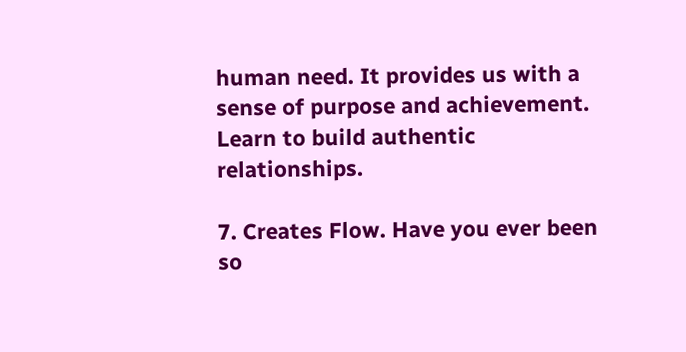human need. It provides us with a sense of purpose and achievement. Learn to build authentic relationships.

7. Creates Flow. Have you ever been so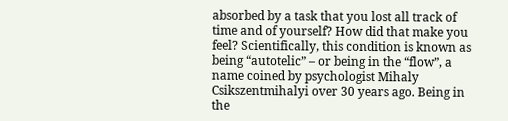absorbed by a task that you lost all track of time and of yourself? How did that make you feel? Scientifically, this condition is known as being “autotelic” – or being in the “flow”, a name coined by psychologist Mihaly Csikszentmihalyi over 30 years ago. Being in the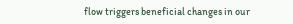flow triggers beneficial changes in our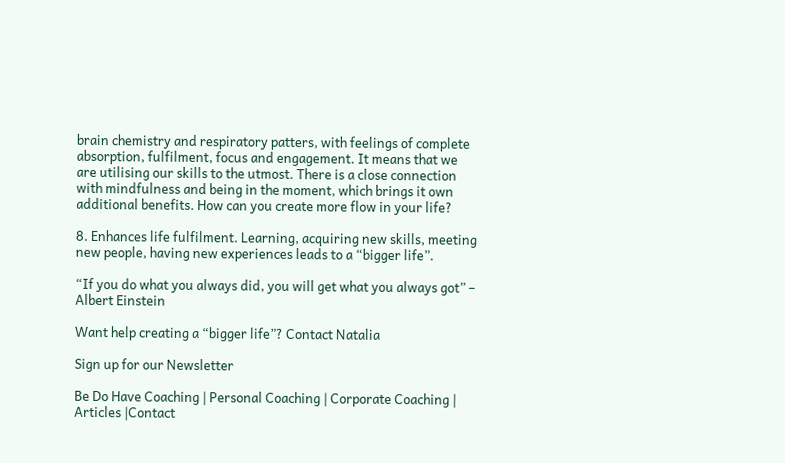brain chemistry and respiratory patters, with feelings of complete absorption, fulfilment, focus and engagement. It means that we are utilising our skills to the utmost. There is a close connection with mindfulness and being in the moment, which brings it own additional benefits. How can you create more flow in your life?

8. Enhances life fulfilment. Learning, acquiring new skills, meeting new people, having new experiences leads to a “bigger life”.

“If you do what you always did, you will get what you always got” – Albert Einstein

Want help creating a “bigger life”? Contact Natalia

Sign up for our Newsletter

Be Do Have Coaching | Personal Coaching | Corporate Coaching | Articles |Contact